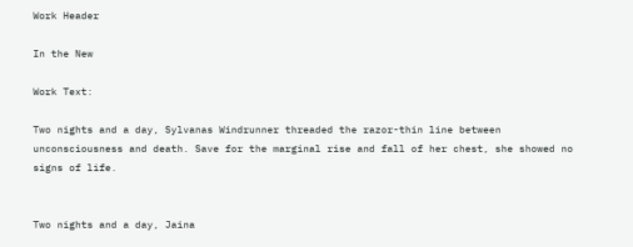Work Header

In the New

Work Text:

Two nights and a day, Sylvanas Windrunner threaded the razor-thin line between unconsciousness and death. Save for the marginal rise and fall of her chest, she showed no signs of life.


Two nights and a day, Jaina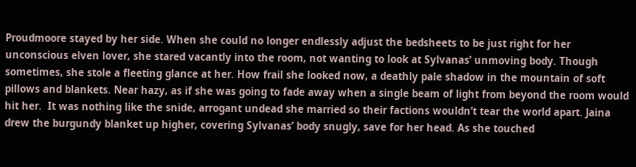Proudmoore stayed by her side. When she could no longer endlessly adjust the bedsheets to be just right for her unconscious elven lover, she stared vacantly into the room, not wanting to look at Sylvanas’ unmoving body. Though sometimes, she stole a fleeting glance at her. How frail she looked now, a deathly pale shadow in the mountain of soft pillows and blankets. Near hazy, as if she was going to fade away when a single beam of light from beyond the room would hit her.  It was nothing like the snide, arrogant undead she married so their factions wouldn’t tear the world apart. Jaina drew the burgundy blanket up higher, covering Sylvanas’ body snugly, save for her head. As she touched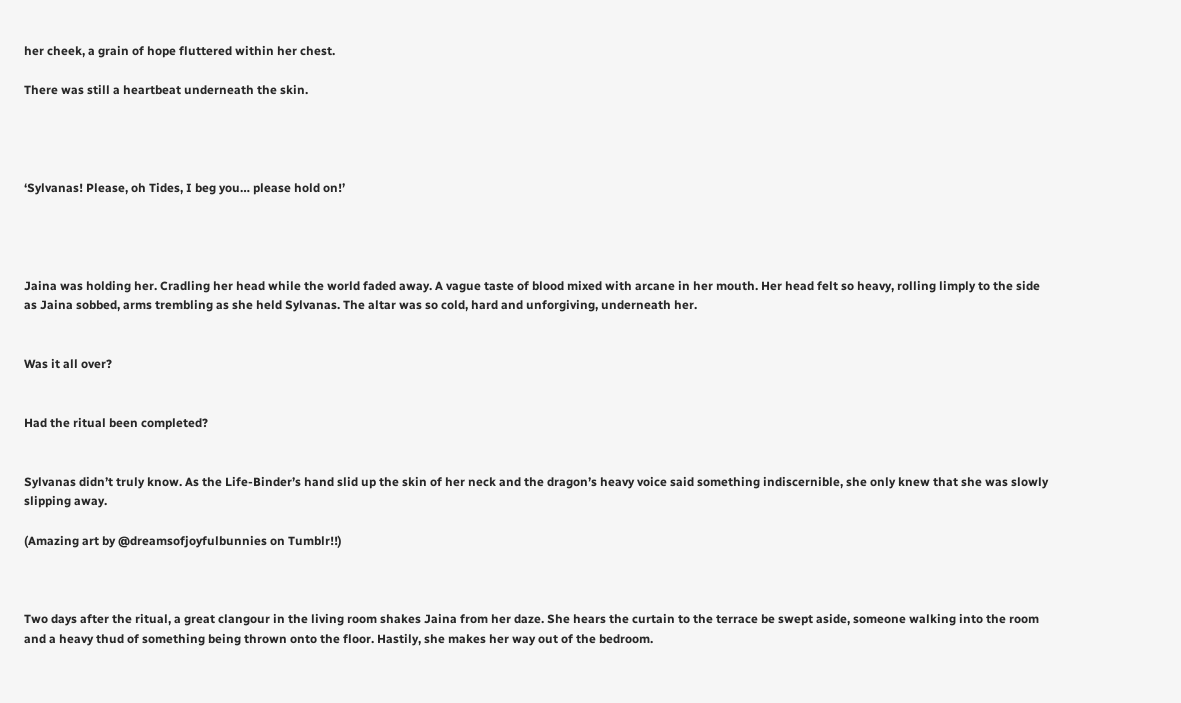her cheek, a grain of hope fluttered within her chest.

There was still a heartbeat underneath the skin.




‘Sylvanas! Please, oh Tides, I beg you… please hold on!’




Jaina was holding her. Cradling her head while the world faded away. A vague taste of blood mixed with arcane in her mouth. Her head felt so heavy, rolling limply to the side as Jaina sobbed, arms trembling as she held Sylvanas. The altar was so cold, hard and unforgiving, underneath her.


Was it all over?


Had the ritual been completed?


Sylvanas didn’t truly know. As the Life-Binder’s hand slid up the skin of her neck and the dragon’s heavy voice said something indiscernible, she only knew that she was slowly slipping away.

(Amazing art by @dreamsofjoyfulbunnies on Tumblr!!)



Two days after the ritual, a great clangour in the living room shakes Jaina from her daze. She hears the curtain to the terrace be swept aside, someone walking into the room and a heavy thud of something being thrown onto the floor. Hastily, she makes her way out of the bedroom.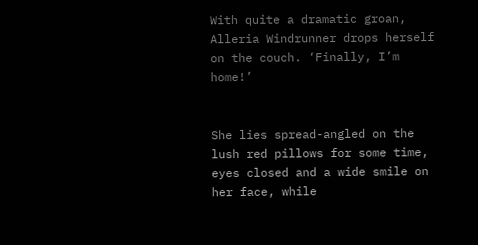With quite a dramatic groan, Alleria Windrunner drops herself on the couch. ‘Finally, I’m home!’


She lies spread-angled on the lush red pillows for some time, eyes closed and a wide smile on her face, while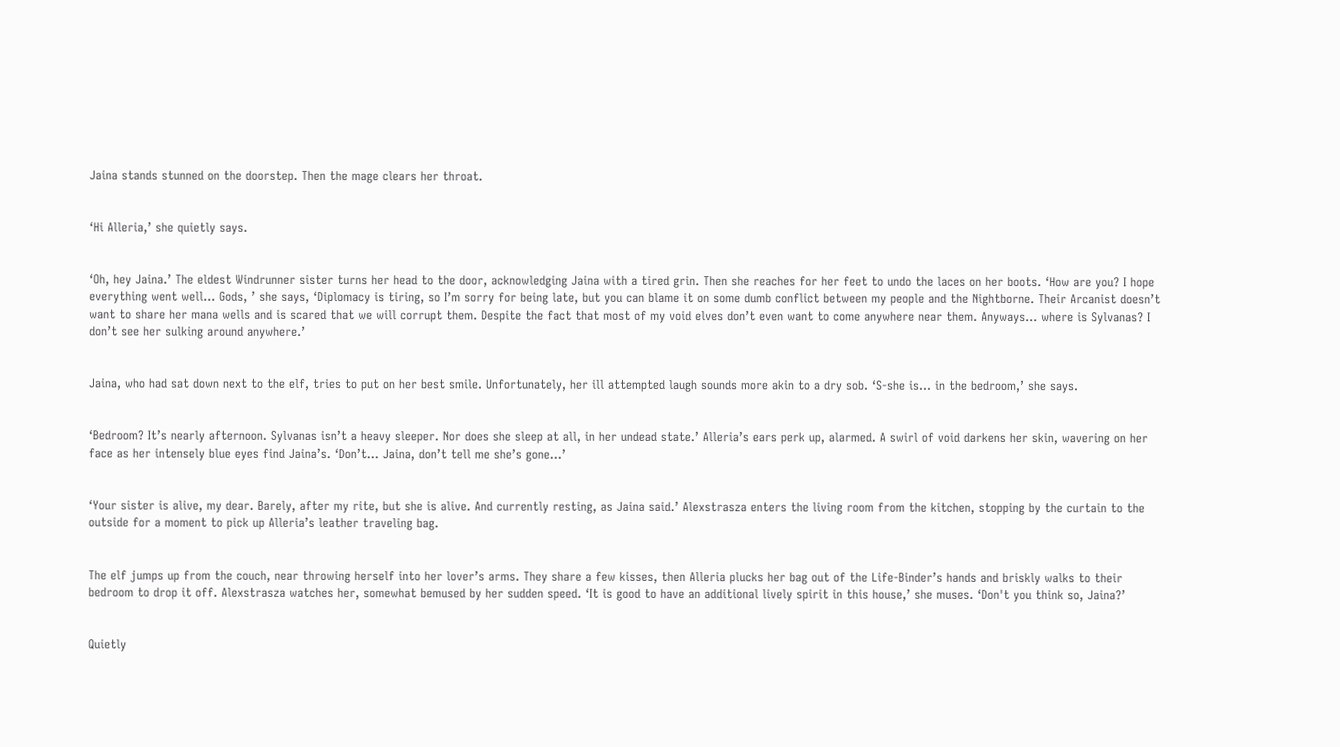Jaina stands stunned on the doorstep. Then the mage clears her throat.


‘Hi Alleria,’ she quietly says.


‘Oh, hey Jaina.’ The eldest Windrunner sister turns her head to the door, acknowledging Jaina with a tired grin. Then she reaches for her feet to undo the laces on her boots. ‘How are you? I hope everything went well… Gods, ’ she says, ‘Diplomacy is tiring, so I’m sorry for being late, but you can blame it on some dumb conflict between my people and the Nightborne. Their Arcanist doesn’t want to share her mana wells and is scared that we will corrupt them. Despite the fact that most of my void elves don’t even want to come anywhere near them. Anyways… where is Sylvanas? I don’t see her sulking around anywhere.’


Jaina, who had sat down next to the elf, tries to put on her best smile. Unfortunately, her ill attempted laugh sounds more akin to a dry sob. ‘S-she is… in the bedroom,’ she says.


‘Bedroom? It’s nearly afternoon. Sylvanas isn’t a heavy sleeper. Nor does she sleep at all, in her undead state.’ Alleria’s ears perk up, alarmed. A swirl of void darkens her skin, wavering on her face as her intensely blue eyes find Jaina’s. ‘Don’t… Jaina, don’t tell me she’s gone…’


‘Your sister is alive, my dear. Barely, after my rite, but she is alive. And currently resting, as Jaina said.’ Alexstrasza enters the living room from the kitchen, stopping by the curtain to the outside for a moment to pick up Alleria’s leather traveling bag.


The elf jumps up from the couch, near throwing herself into her lover’s arms. They share a few kisses, then Alleria plucks her bag out of the Life-Binder’s hands and briskly walks to their bedroom to drop it off. Alexstrasza watches her, somewhat bemused by her sudden speed. ‘It is good to have an additional lively spirit in this house,’ she muses. ‘Don't you think so, Jaina?’


Quietly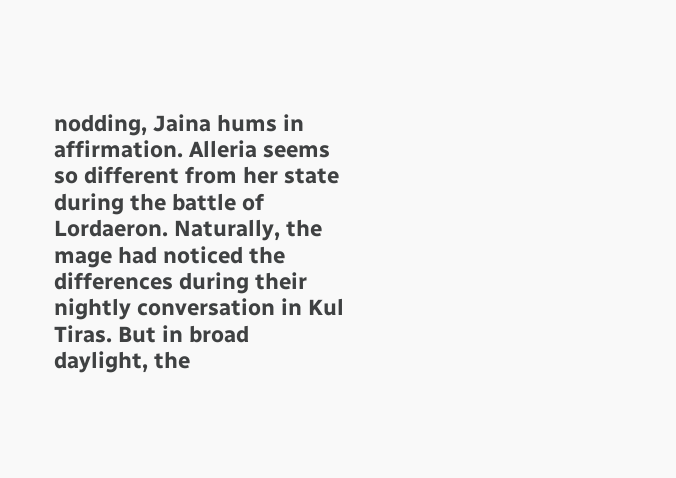nodding, Jaina hums in affirmation. Alleria seems so different from her state during the battle of Lordaeron. Naturally, the mage had noticed the differences during their nightly conversation in Kul Tiras. But in broad daylight, the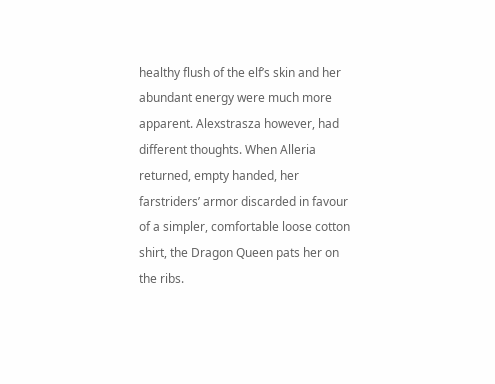healthy flush of the elf’s skin and her abundant energy were much more apparent. Alexstrasza however, had different thoughts. When Alleria returned, empty handed, her farstriders’ armor discarded in favour of a simpler, comfortable loose cotton shirt, the Dragon Queen pats her on the ribs.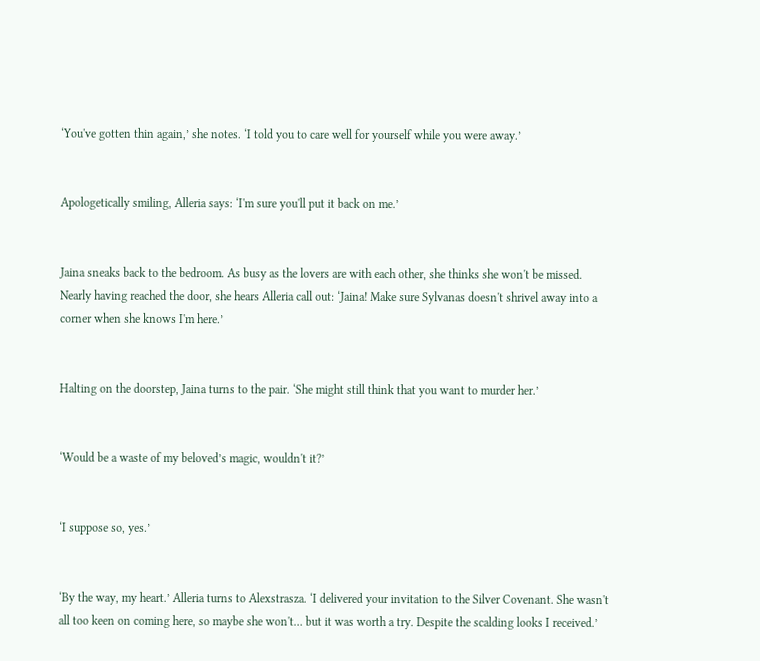‘You've gotten thin again,’ she notes. ‘I told you to care well for yourself while you were away.’


Apologetically smiling, Alleria says: ‘I'm sure you'll put it back on me.’


Jaina sneaks back to the bedroom. As busy as the lovers are with each other, she thinks she won't be missed. Nearly having reached the door, she hears Alleria call out: ‘Jaina! Make sure Sylvanas doesn't shrivel away into a corner when she knows I'm here.’


Halting on the doorstep, Jaina turns to the pair. ‘She might still think that you want to murder her.’


‘Would be a waste of my beloved’s magic, wouldn't it?’


‘I suppose so, yes.’


‘By the way, my heart.’ Alleria turns to Alexstrasza. ‘I delivered your invitation to the Silver Covenant. She wasn't all too keen on coming here, so maybe she won't… but it was worth a try. Despite the scalding looks I received.’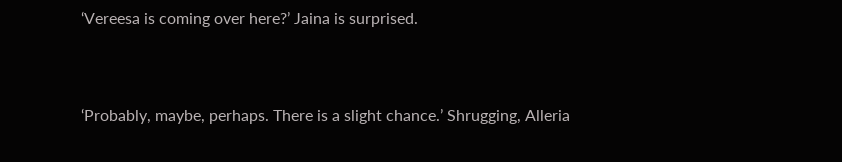‘Vereesa is coming over here?’ Jaina is surprised.


‘Probably, maybe, perhaps. There is a slight chance.’ Shrugging, Alleria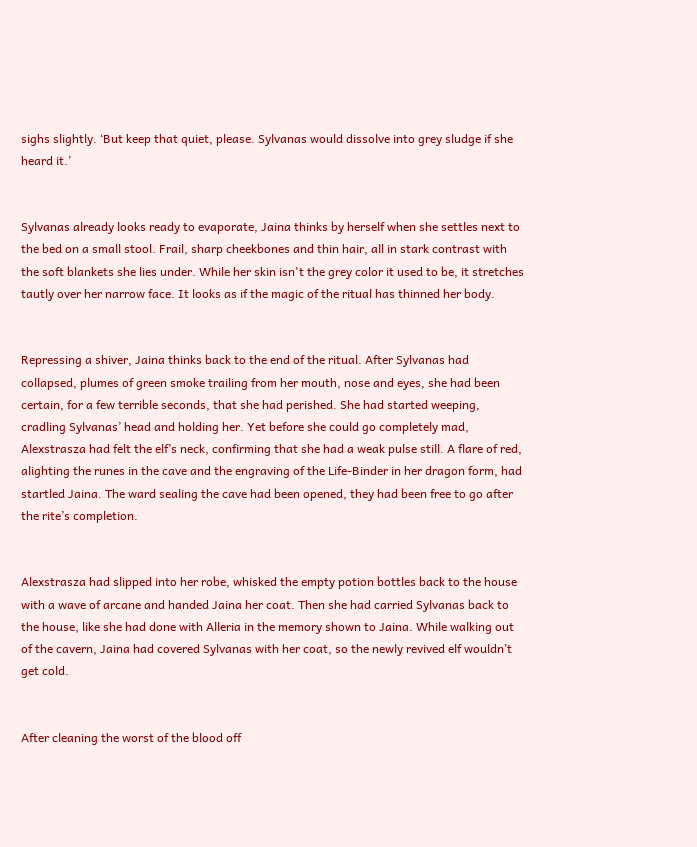sighs slightly. ‘But keep that quiet, please. Sylvanas would dissolve into grey sludge if she heard it.’


Sylvanas already looks ready to evaporate, Jaina thinks by herself when she settles next to the bed on a small stool. Frail, sharp cheekbones and thin hair, all in stark contrast with the soft blankets she lies under. While her skin isn't the grey color it used to be, it stretches tautly over her narrow face. It looks as if the magic of the ritual has thinned her body.


Repressing a shiver, Jaina thinks back to the end of the ritual. After Sylvanas had collapsed, plumes of green smoke trailing from her mouth, nose and eyes, she had been certain, for a few terrible seconds, that she had perished. She had started weeping, cradling Sylvanas’ head and holding her. Yet before she could go completely mad, Alexstrasza had felt the elf’s neck, confirming that she had a weak pulse still. A flare of red, alighting the runes in the cave and the engraving of the Life-Binder in her dragon form, had startled Jaina. The ward sealing the cave had been opened, they had been free to go after the rite’s completion.


Alexstrasza had slipped into her robe, whisked the empty potion bottles back to the house with a wave of arcane and handed Jaina her coat. Then she had carried Sylvanas back to the house, like she had done with Alleria in the memory shown to Jaina. While walking out of the cavern, Jaina had covered Sylvanas with her coat, so the newly revived elf wouldn’t get cold.


After cleaning the worst of the blood off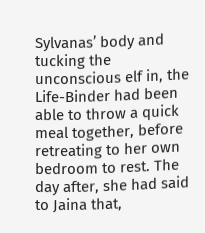Sylvanas’ body and tucking the unconscious elf in, the Life-Binder had been able to throw a quick meal together, before retreating to her own bedroom to rest. The day after, she had said to Jaina that,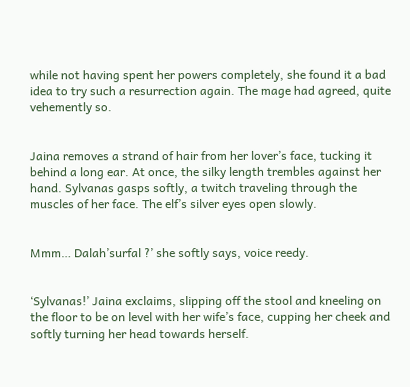while not having spent her powers completely, she found it a bad idea to try such a resurrection again. The mage had agreed, quite vehemently so.


Jaina removes a strand of hair from her lover’s face, tucking it behind a long ear. At once, the silky length trembles against her hand. Sylvanas gasps softly, a twitch traveling through the muscles of her face. The elf’s silver eyes open slowly.


Mmm… Dalah’surfal ?’ she softly says, voice reedy.


‘Sylvanas!’ Jaina exclaims, slipping off the stool and kneeling on the floor to be on level with her wife’s face, cupping her cheek and softly turning her head towards herself.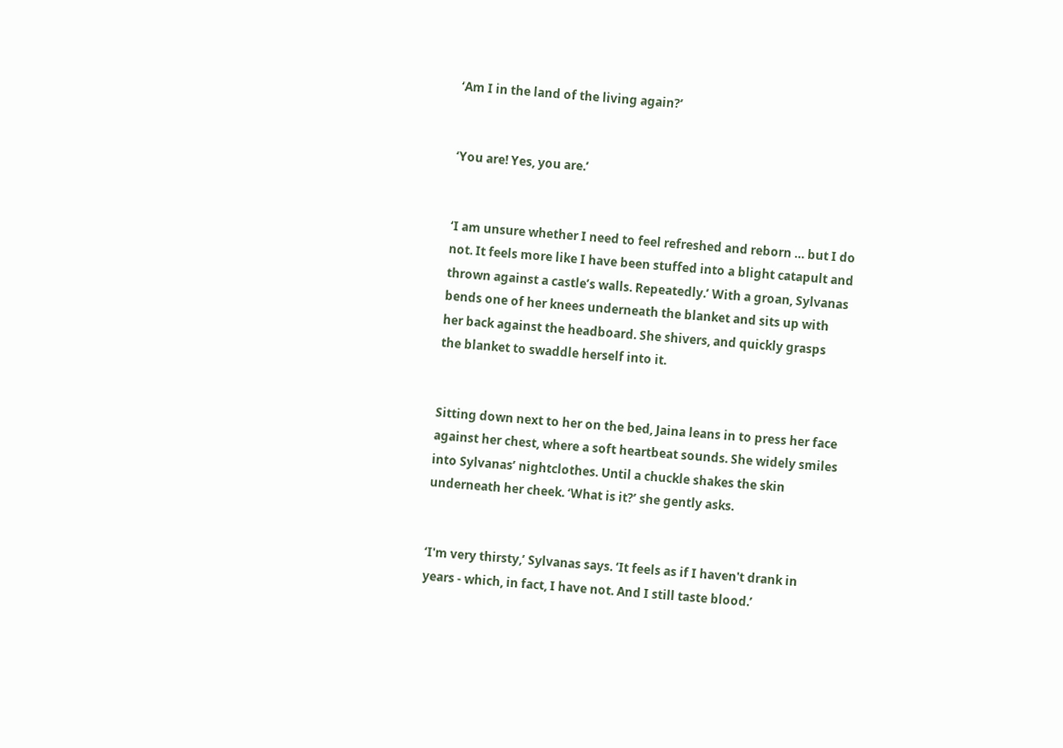‘Am I in the land of the living again?’


‘You are! Yes, you are.’


‘I am unsure whether I need to feel refreshed and reborn … but I do not. It feels more like I have been stuffed into a blight catapult and thrown against a castle’s walls. Repeatedly.’ With a groan, Sylvanas bends one of her knees underneath the blanket and sits up with her back against the headboard. She shivers, and quickly grasps the blanket to swaddle herself into it.


Sitting down next to her on the bed, Jaina leans in to press her face against her chest, where a soft heartbeat sounds. She widely smiles into Sylvanas’ nightclothes. Until a chuckle shakes the skin underneath her cheek. ‘What is it?’ she gently asks.


‘I'm very thirsty,’ Sylvanas says. ‘It feels as if I haven't drank in years - which, in fact, I have not. And I still taste blood.’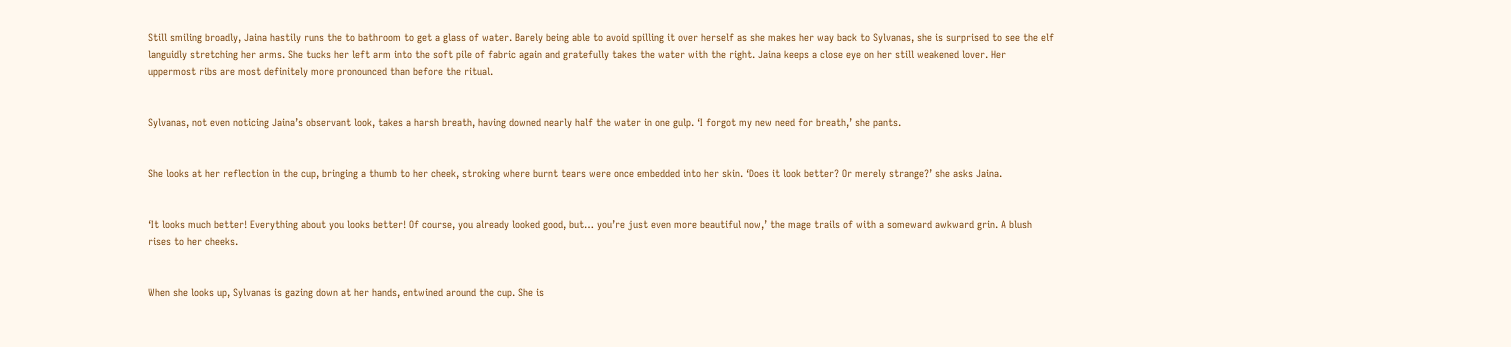Still smiling broadly, Jaina hastily runs the to bathroom to get a glass of water. Barely being able to avoid spilling it over herself as she makes her way back to Sylvanas, she is surprised to see the elf languidly stretching her arms. She tucks her left arm into the soft pile of fabric again and gratefully takes the water with the right. Jaina keeps a close eye on her still weakened lover. Her uppermost ribs are most definitely more pronounced than before the ritual.


Sylvanas, not even noticing Jaina’s observant look, takes a harsh breath, having downed nearly half the water in one gulp. ‘I forgot my new need for breath,’ she pants.


She looks at her reflection in the cup, bringing a thumb to her cheek, stroking where burnt tears were once embedded into her skin. ‘Does it look better? Or merely strange?’ she asks Jaina.


‘It looks much better! Everything about you looks better! Of course, you already looked good, but… you’re just even more beautiful now,’ the mage trails of with a someward awkward grin. A blush rises to her cheeks.


When she looks up, Sylvanas is gazing down at her hands, entwined around the cup. She is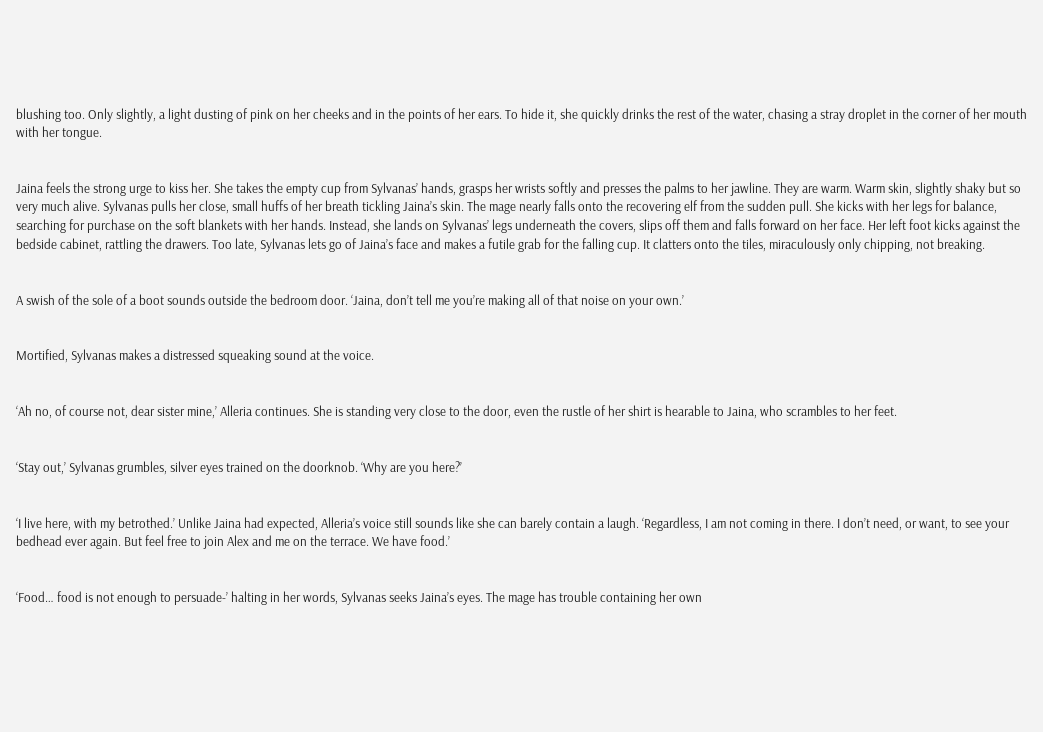blushing too. Only slightly, a light dusting of pink on her cheeks and in the points of her ears. To hide it, she quickly drinks the rest of the water, chasing a stray droplet in the corner of her mouth with her tongue.


Jaina feels the strong urge to kiss her. She takes the empty cup from Sylvanas’ hands, grasps her wrists softly and presses the palms to her jawline. They are warm. Warm skin, slightly shaky but so very much alive. Sylvanas pulls her close, small huffs of her breath tickling Jaina’s skin. The mage nearly falls onto the recovering elf from the sudden pull. She kicks with her legs for balance, searching for purchase on the soft blankets with her hands. Instead, she lands on Sylvanas’ legs underneath the covers, slips off them and falls forward on her face. Her left foot kicks against the bedside cabinet, rattling the drawers. Too late, Sylvanas lets go of Jaina’s face and makes a futile grab for the falling cup. It clatters onto the tiles, miraculously only chipping, not breaking.


A swish of the sole of a boot sounds outside the bedroom door. ‘Jaina, don’t tell me you’re making all of that noise on your own.’


Mortified, Sylvanas makes a distressed squeaking sound at the voice.


‘Ah no, of course not, dear sister mine,’ Alleria continues. She is standing very close to the door, even the rustle of her shirt is hearable to Jaina, who scrambles to her feet.


‘Stay out,’ Sylvanas grumbles, silver eyes trained on the doorknob. ‘Why are you here?’


‘I live here, with my betrothed.’ Unlike Jaina had expected, Alleria’s voice still sounds like she can barely contain a laugh. ‘Regardless, I am not coming in there. I don’t need, or want, to see your bedhead ever again. But feel free to join Alex and me on the terrace. We have food.’


‘Food… food is not enough to persuade-’ halting in her words, Sylvanas seeks Jaina’s eyes. The mage has trouble containing her own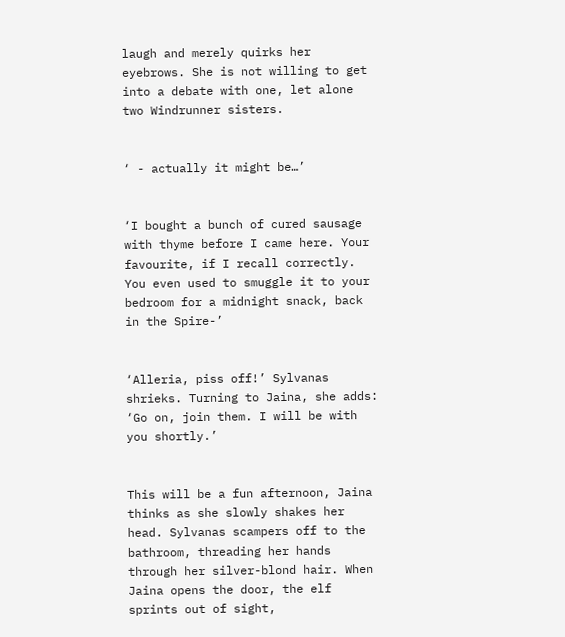laugh and merely quirks her eyebrows. She is not willing to get into a debate with one, let alone two Windrunner sisters.


‘ - actually it might be…’


‘I bought a bunch of cured sausage with thyme before I came here. Your favourite, if I recall correctly. You even used to smuggle it to your bedroom for a midnight snack, back in the Spire-’


‘Alleria, piss off!’ Sylvanas shrieks. Turning to Jaina, she adds: ‘Go on, join them. I will be with you shortly.’


This will be a fun afternoon, Jaina thinks as she slowly shakes her head. Sylvanas scampers off to the bathroom, threading her hands through her silver-blond hair. When Jaina opens the door, the elf sprints out of sight,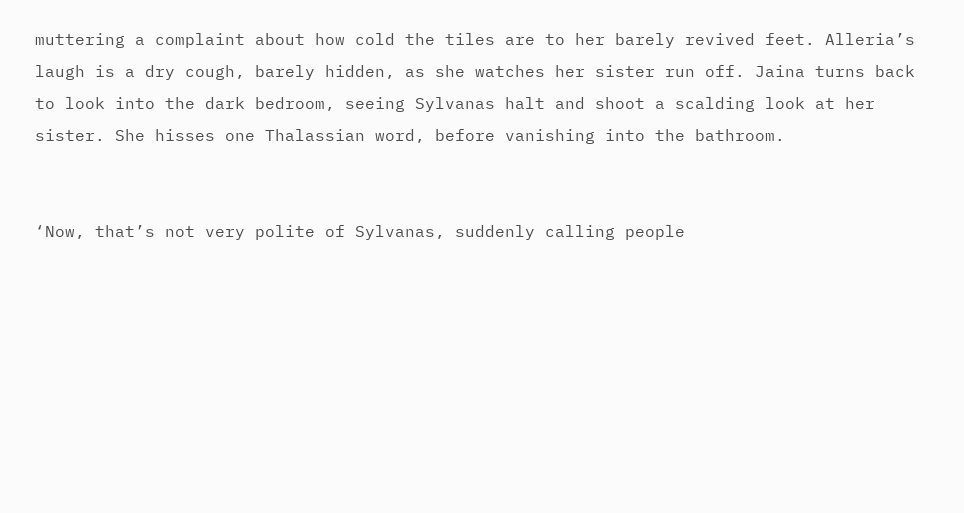muttering a complaint about how cold the tiles are to her barely revived feet. Alleria’s laugh is a dry cough, barely hidden, as she watches her sister run off. Jaina turns back to look into the dark bedroom, seeing Sylvanas halt and shoot a scalding look at her sister. She hisses one Thalassian word, before vanishing into the bathroom.


‘Now, that’s not very polite of Sylvanas, suddenly calling people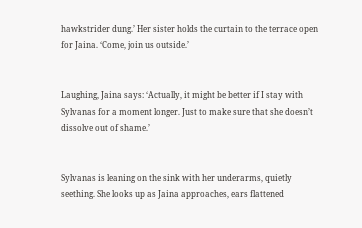hawkstrider dung.’ Her sister holds the curtain to the terrace open for Jaina. ‘Come, join us outside.’


Laughing, Jaina says: ‘Actually, it might be better if I stay with Sylvanas for a moment longer. Just to make sure that she doesn’t dissolve out of shame.’


Sylvanas is leaning on the sink with her underarms, quietly seething. She looks up as Jaina approaches, ears flattened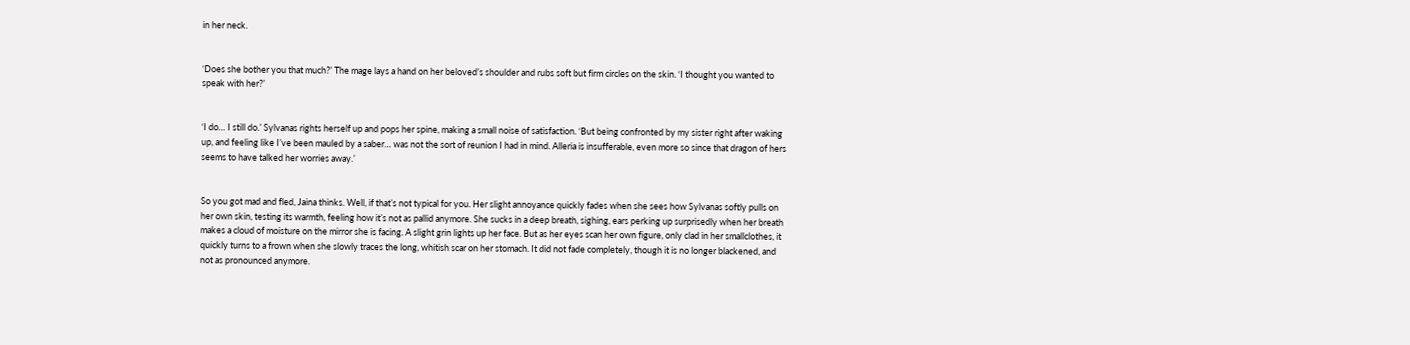in her neck.


‘Does she bother you that much?’ The mage lays a hand on her beloved’s shoulder and rubs soft but firm circles on the skin. ‘I thought you wanted to speak with her?’


‘I do… I still do.’ Sylvanas rights herself up and pops her spine, making a small noise of satisfaction. ‘But being confronted by my sister right after waking up, and feeling like I’ve been mauled by a saber… was not the sort of reunion I had in mind. Alleria is insufferable, even more so since that dragon of hers seems to have talked her worries away.’


So you got mad and fled, Jaina thinks. Well, if that’s not typical for you. Her slight annoyance quickly fades when she sees how Sylvanas softly pulls on her own skin, testing its warmth, feeling how it’s not as pallid anymore. She sucks in a deep breath, sighing, ears perking up surprisedly when her breath makes a cloud of moisture on the mirror she is facing. A slight grin lights up her face. But as her eyes scan her own figure, only clad in her smallclothes, it quickly turns to a frown when she slowly traces the long, whitish scar on her stomach. It did not fade completely, though it is no longer blackened, and not as pronounced anymore.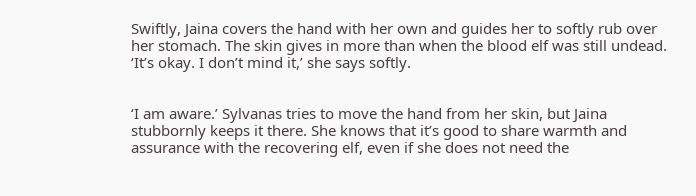Swiftly, Jaina covers the hand with her own and guides her to softly rub over her stomach. The skin gives in more than when the blood elf was still undead. ‘It’s okay. I don’t mind it,’ she says softly.


‘I am aware.’ Sylvanas tries to move the hand from her skin, but Jaina stubbornly keeps it there. She knows that it’s good to share warmth and assurance with the recovering elf, even if she does not need the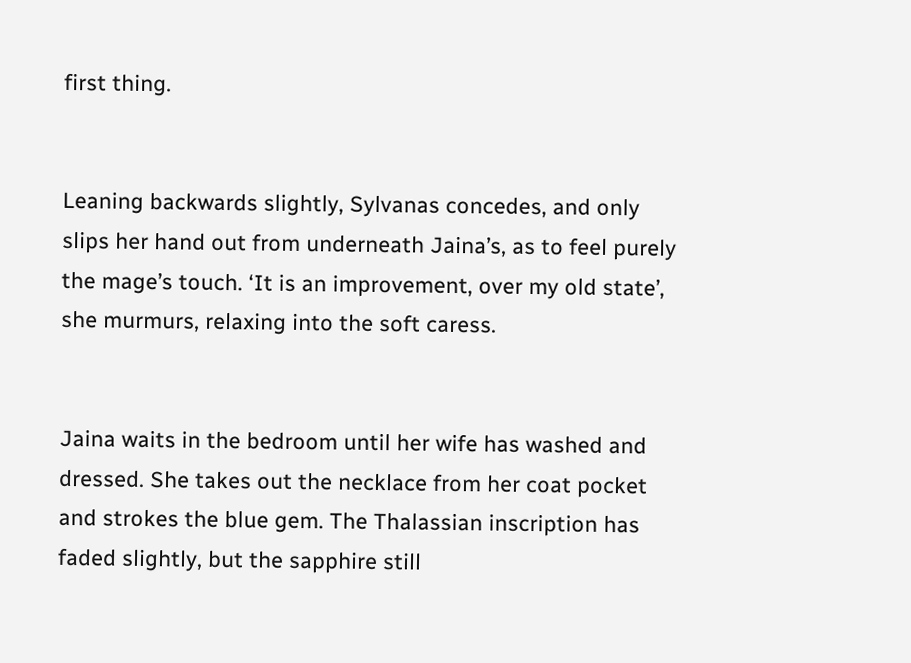first thing.


Leaning backwards slightly, Sylvanas concedes, and only slips her hand out from underneath Jaina’s, as to feel purely the mage’s touch. ‘It is an improvement, over my old state’, she murmurs, relaxing into the soft caress.


Jaina waits in the bedroom until her wife has washed and dressed. She takes out the necklace from her coat pocket and strokes the blue gem. The Thalassian inscription has faded slightly, but the sapphire still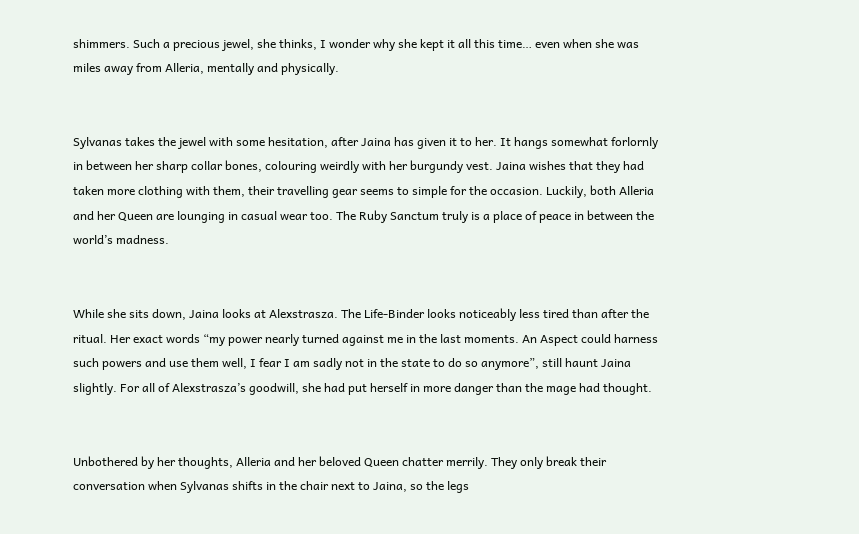shimmers. Such a precious jewel, she thinks, I wonder why she kept it all this time… even when she was miles away from Alleria, mentally and physically.


Sylvanas takes the jewel with some hesitation, after Jaina has given it to her. It hangs somewhat forlornly in between her sharp collar bones, colouring weirdly with her burgundy vest. Jaina wishes that they had taken more clothing with them, their travelling gear seems to simple for the occasion. Luckily, both Alleria and her Queen are lounging in casual wear too. The Ruby Sanctum truly is a place of peace in between the world’s madness.


While she sits down, Jaina looks at Alexstrasza. The Life-Binder looks noticeably less tired than after the ritual. Her exact words “my power nearly turned against me in the last moments. An Aspect could harness such powers and use them well, I fear I am sadly not in the state to do so anymore”, still haunt Jaina slightly. For all of Alexstrasza’s goodwill, she had put herself in more danger than the mage had thought.


Unbothered by her thoughts, Alleria and her beloved Queen chatter merrily. They only break their conversation when Sylvanas shifts in the chair next to Jaina, so the legs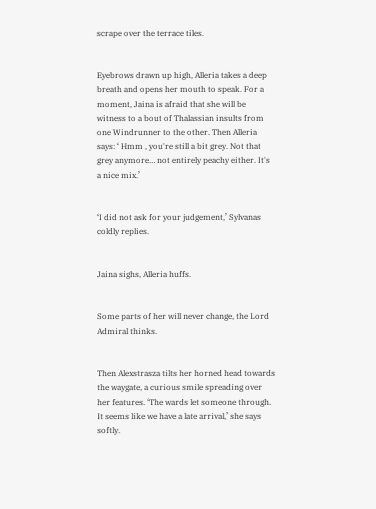scrape over the terrace tiles.


Eyebrows drawn up high, Alleria takes a deep breath and opens her mouth to speak. For a moment, Jaina is afraid that she will be witness to a bout of Thalassian insults from one Windrunner to the other. Then Alleria says: ‘ Hmm , you're still a bit grey. Not that grey anymore… not entirely peachy either. It's a nice mix.’


‘I did not ask for your judgement,’ Sylvanas coldly replies.


Jaina sighs, Alleria huffs.


Some parts of her will never change, the Lord Admiral thinks.


Then Alexstrasza tilts her horned head towards the waygate, a curious smile spreading over her features. ‘The wards let someone through. It seems like we have a late arrival,’ she says softly.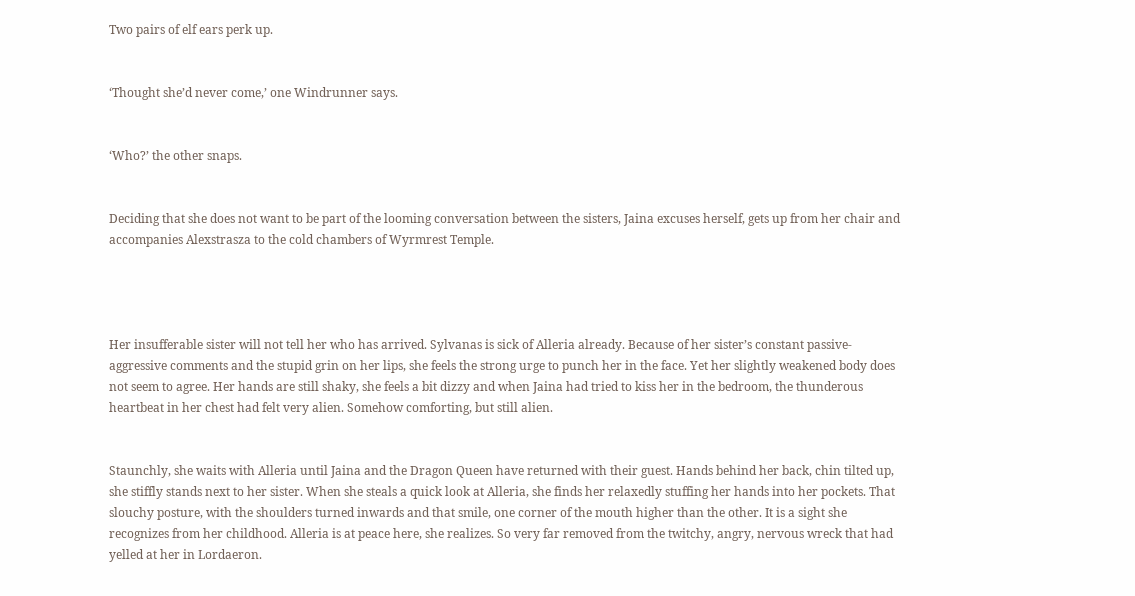Two pairs of elf ears perk up.


‘Thought she’d never come,’ one Windrunner says.


‘Who?’ the other snaps.


Deciding that she does not want to be part of the looming conversation between the sisters, Jaina excuses herself, gets up from her chair and accompanies Alexstrasza to the cold chambers of Wyrmrest Temple.




Her insufferable sister will not tell her who has arrived. Sylvanas is sick of Alleria already. Because of her sister’s constant passive-aggressive comments and the stupid grin on her lips, she feels the strong urge to punch her in the face. Yet her slightly weakened body does not seem to agree. Her hands are still shaky, she feels a bit dizzy and when Jaina had tried to kiss her in the bedroom, the thunderous heartbeat in her chest had felt very alien. Somehow comforting, but still alien.


Staunchly, she waits with Alleria until Jaina and the Dragon Queen have returned with their guest. Hands behind her back, chin tilted up, she stiffly stands next to her sister. When she steals a quick look at Alleria, she finds her relaxedly stuffing her hands into her pockets. That slouchy posture, with the shoulders turned inwards and that smile, one corner of the mouth higher than the other. It is a sight she recognizes from her childhood. Alleria is at peace here, she realizes. So very far removed from the twitchy, angry, nervous wreck that had yelled at her in Lordaeron.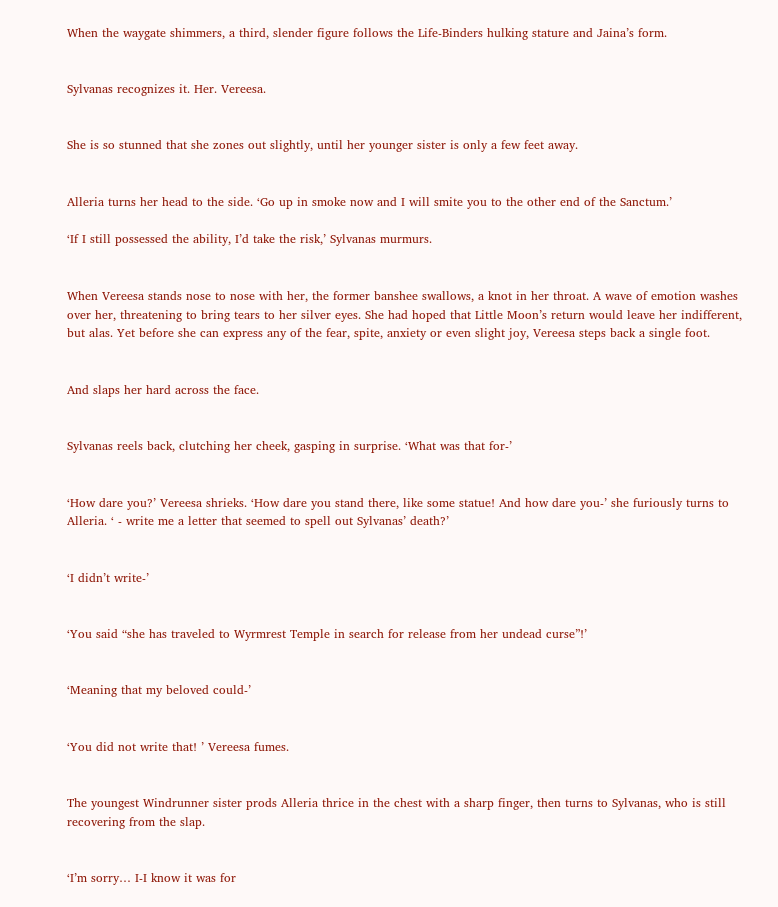When the waygate shimmers, a third, slender figure follows the Life-Binders hulking stature and Jaina’s form.


Sylvanas recognizes it. Her. Vereesa.


She is so stunned that she zones out slightly, until her younger sister is only a few feet away.


Alleria turns her head to the side. ‘Go up in smoke now and I will smite you to the other end of the Sanctum.’

‘If I still possessed the ability, I’d take the risk,’ Sylvanas murmurs.


When Vereesa stands nose to nose with her, the former banshee swallows, a knot in her throat. A wave of emotion washes over her, threatening to bring tears to her silver eyes. She had hoped that Little Moon’s return would leave her indifferent, but alas. Yet before she can express any of the fear, spite, anxiety or even slight joy, Vereesa steps back a single foot.


And slaps her hard across the face.


Sylvanas reels back, clutching her cheek, gasping in surprise. ‘What was that for-’


‘How dare you?’ Vereesa shrieks. ‘How dare you stand there, like some statue! And how dare you-’ she furiously turns to Alleria. ‘ - write me a letter that seemed to spell out Sylvanas’ death?’


‘I didn’t write-’


‘You said “she has traveled to Wyrmrest Temple in search for release from her undead curse”!’


‘Meaning that my beloved could-’


‘You did not write that! ’ Vereesa fumes.


The youngest Windrunner sister prods Alleria thrice in the chest with a sharp finger, then turns to Sylvanas, who is still recovering from the slap.


‘I’m sorry… I-I know it was for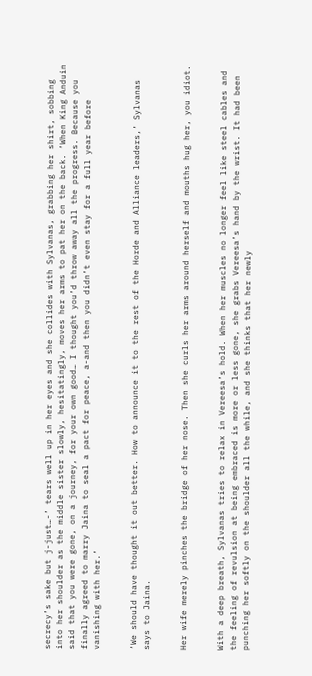secrecy’s sake but j-just…-’ tears well up in her eyes and she collides with Sylvanas, grabbing her shirt, sobbing into her shoulder as the middle sister slowly, hesitatingly, moves her arms to pat her on the back. ‘When King Anduin said that you were gone, on a journey, for your own good… I thought you’d throw away all the progress. Because you finally agreed to marry Jaina to seal a pact for peace, a-and then you didn’t even stay for a full year before vanishing with her.’


‘We should have thought it out better. How to announce it to the rest of the Horde and Alliance leaders,’ Sylvanas says to Jaina.


Her wife merely pinches the bridge of her nose. Then she curls her arms around herself and mouths hug her, you idiot.


With a deep breath, Sylvanas tries to relax in Vereesa’s hold. When her muscles no longer feel like steel cables and the feeling of revulsion at being embraced is more or less gone, she grabs Vereesa’s hand by the wrist. It had been punching her softly on the shoulder all the while, and she thinks that her newly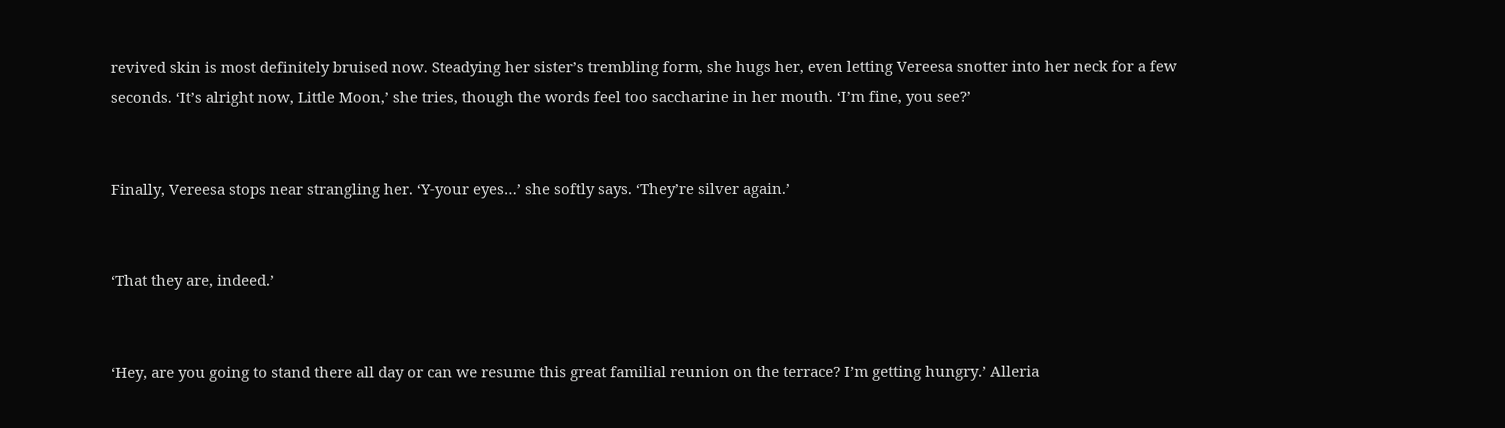revived skin is most definitely bruised now. Steadying her sister’s trembling form, she hugs her, even letting Vereesa snotter into her neck for a few seconds. ‘It’s alright now, Little Moon,’ she tries, though the words feel too saccharine in her mouth. ‘I’m fine, you see?’


Finally, Vereesa stops near strangling her. ‘Y-your eyes…’ she softly says. ‘They’re silver again.’


‘That they are, indeed.’


‘Hey, are you going to stand there all day or can we resume this great familial reunion on the terrace? I’m getting hungry.’ Alleria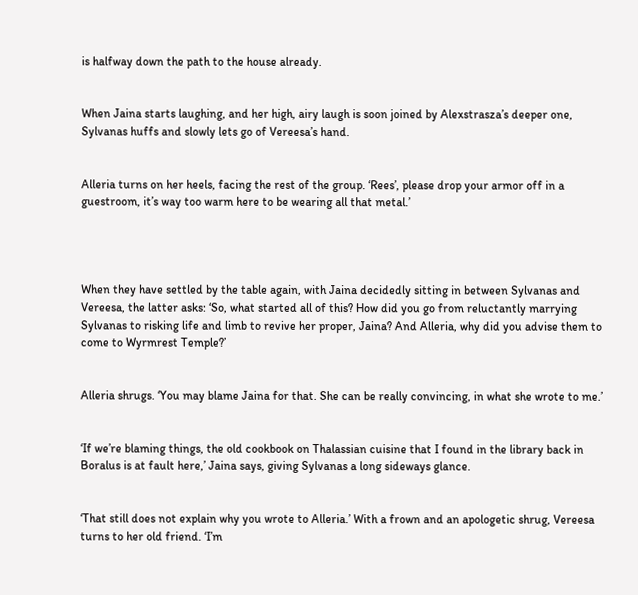is halfway down the path to the house already.


When Jaina starts laughing, and her high, airy laugh is soon joined by Alexstrasza’s deeper one, Sylvanas huffs and slowly lets go of Vereesa’s hand.


Alleria turns on her heels, facing the rest of the group. ‘Rees’, please drop your armor off in a guestroom, it’s way too warm here to be wearing all that metal.’




When they have settled by the table again, with Jaina decidedly sitting in between Sylvanas and Vereesa, the latter asks: ‘So, what started all of this? How did you go from reluctantly marrying Sylvanas to risking life and limb to revive her proper, Jaina? And Alleria, why did you advise them to come to Wyrmrest Temple?’


Alleria shrugs. ‘You may blame Jaina for that. She can be really convincing, in what she wrote to me.’


‘If we’re blaming things, the old cookbook on Thalassian cuisine that I found in the library back in Boralus is at fault here,’ Jaina says, giving Sylvanas a long sideways glance.


‘That still does not explain why you wrote to Alleria.’ With a frown and an apologetic shrug, Vereesa turns to her old friend. ‘I’m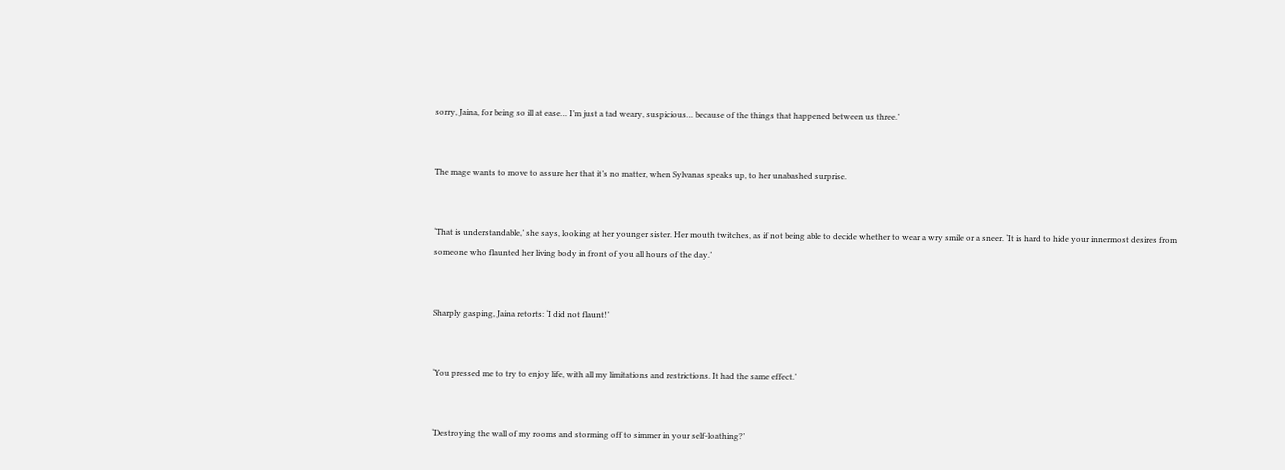sorry, Jaina, for being so ill at ease… I’m just a tad weary, suspicious… because of the things that happened between us three.’


The mage wants to move to assure her that it’s no matter, when Sylvanas speaks up, to her unabashed surprise.


‘That is understandable,’ she says, looking at her younger sister. Her mouth twitches, as if not being able to decide whether to wear a wry smile or a sneer. ‘It is hard to hide your innermost desires from someone who flaunted her living body in front of you all hours of the day.’


Sharply gasping, Jaina retorts: ‘I did not flaunt!’


‘You pressed me to try to enjoy life, with all my limitations and restrictions. It had the same effect.’


‘Destroying the wall of my rooms and storming off to simmer in your self-loathing?’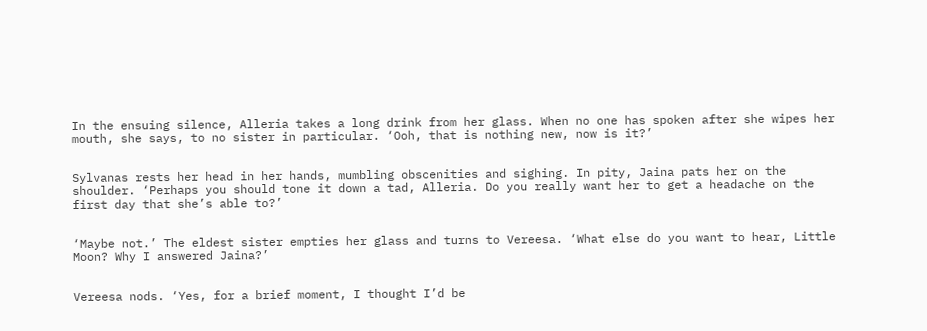In the ensuing silence, Alleria takes a long drink from her glass. When no one has spoken after she wipes her mouth, she says, to no sister in particular. ‘Ooh, that is nothing new, now is it?’


Sylvanas rests her head in her hands, mumbling obscenities and sighing. In pity, Jaina pats her on the shoulder. ‘Perhaps you should tone it down a tad, Alleria. Do you really want her to get a headache on the first day that she’s able to?’


‘Maybe not.’ The eldest sister empties her glass and turns to Vereesa. ‘What else do you want to hear, Little Moon? Why I answered Jaina?’


Vereesa nods. ‘Yes, for a brief moment, I thought I’d be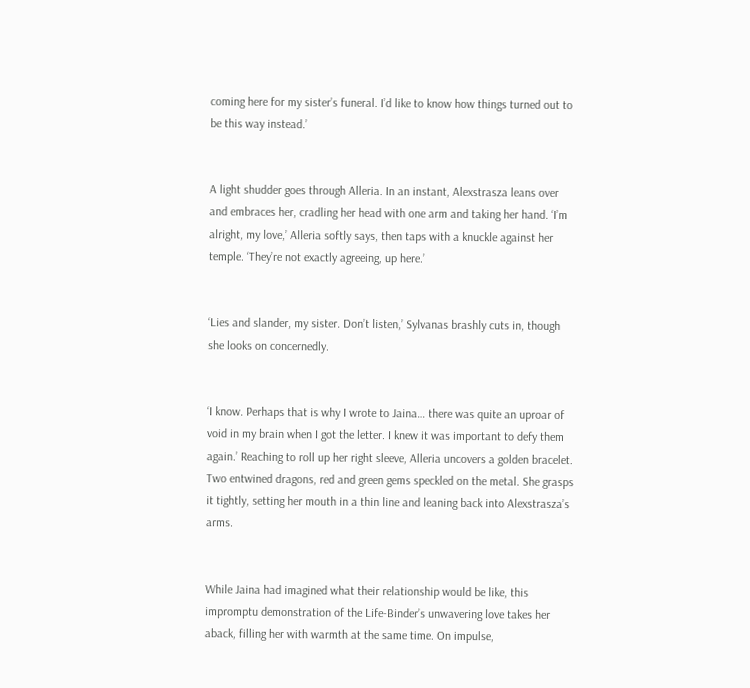coming here for my sister’s funeral. I’d like to know how things turned out to be this way instead.’


A light shudder goes through Alleria. In an instant, Alexstrasza leans over and embraces her, cradling her head with one arm and taking her hand. ‘I’m alright, my love,’ Alleria softly says, then taps with a knuckle against her temple. ‘They’re not exactly agreeing, up here.’


‘Lies and slander, my sister. Don’t listen,’ Sylvanas brashly cuts in, though she looks on concernedly.


‘I know. Perhaps that is why I wrote to Jaina… there was quite an uproar of void in my brain when I got the letter. I knew it was important to defy them again.’ Reaching to roll up her right sleeve, Alleria uncovers a golden bracelet. Two entwined dragons, red and green gems speckled on the metal. She grasps it tightly, setting her mouth in a thin line and leaning back into Alexstrasza’s arms.


While Jaina had imagined what their relationship would be like, this impromptu demonstration of the Life-Binder’s unwavering love takes her aback, filling her with warmth at the same time. On impulse,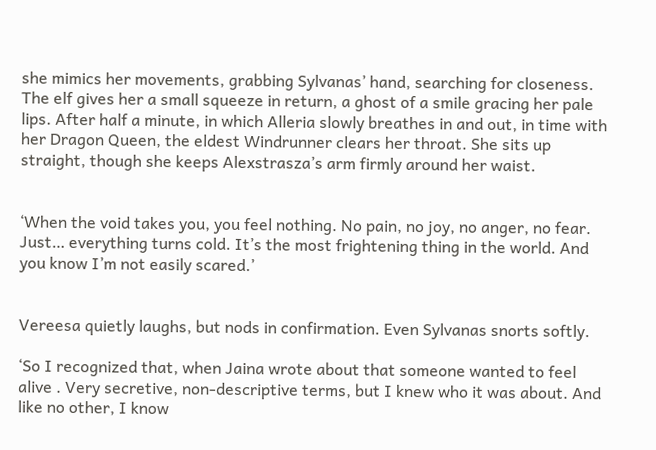she mimics her movements, grabbing Sylvanas’ hand, searching for closeness. The elf gives her a small squeeze in return, a ghost of a smile gracing her pale lips. After half a minute, in which Alleria slowly breathes in and out, in time with her Dragon Queen, the eldest Windrunner clears her throat. She sits up straight, though she keeps Alexstrasza’s arm firmly around her waist.


‘When the void takes you, you feel nothing. No pain, no joy, no anger, no fear. Just… everything turns cold. It’s the most frightening thing in the world. And you know I’m not easily scared.’


Vereesa quietly laughs, but nods in confirmation. Even Sylvanas snorts softly.

‘So I recognized that, when Jaina wrote about that someone wanted to feel alive . Very secretive, non-descriptive terms, but I knew who it was about. And like no other, I know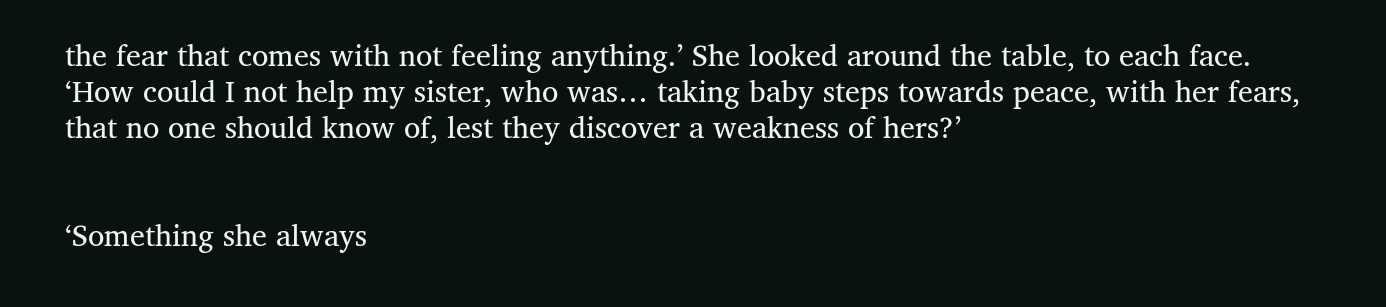the fear that comes with not feeling anything.’ She looked around the table, to each face. ‘How could I not help my sister, who was… taking baby steps towards peace, with her fears, that no one should know of, lest they discover a weakness of hers?’


‘Something she always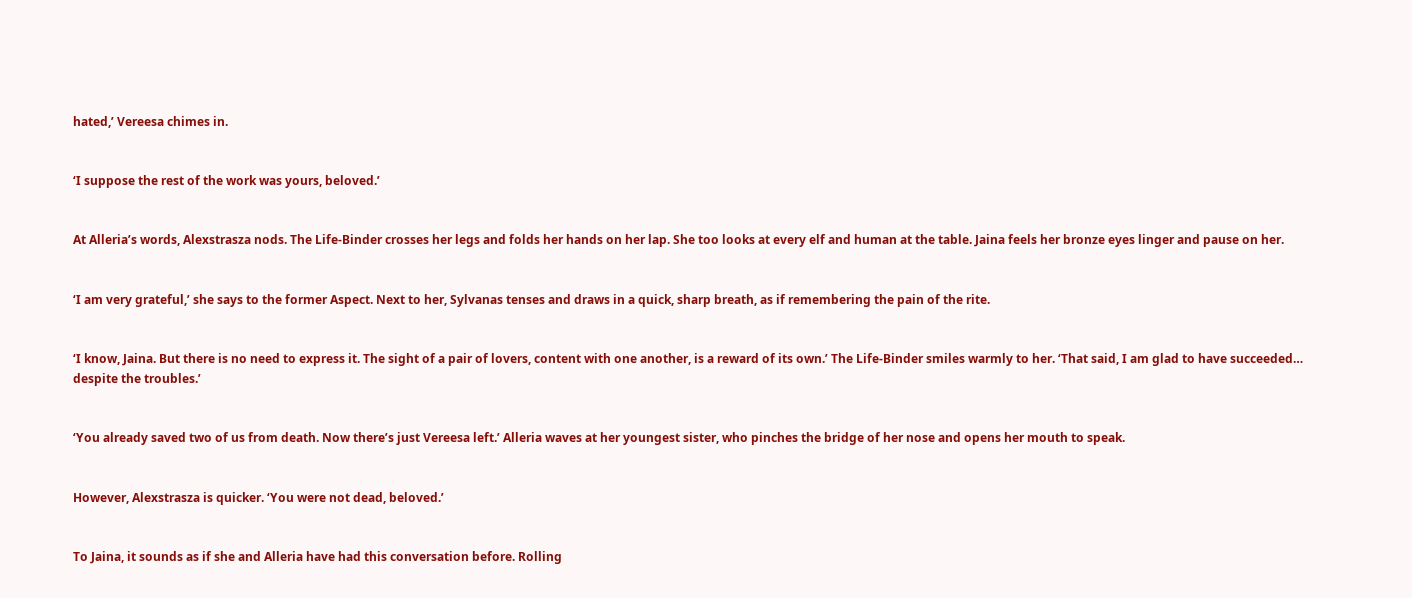hated,’ Vereesa chimes in.


‘I suppose the rest of the work was yours, beloved.’


At Alleria’s words, Alexstrasza nods. The Life-Binder crosses her legs and folds her hands on her lap. She too looks at every elf and human at the table. Jaina feels her bronze eyes linger and pause on her.


‘I am very grateful,’ she says to the former Aspect. Next to her, Sylvanas tenses and draws in a quick, sharp breath, as if remembering the pain of the rite.


‘I know, Jaina. But there is no need to express it. The sight of a pair of lovers, content with one another, is a reward of its own.’ The Life-Binder smiles warmly to her. ‘That said, I am glad to have succeeded… despite the troubles.’


‘You already saved two of us from death. Now there’s just Vereesa left.’ Alleria waves at her youngest sister, who pinches the bridge of her nose and opens her mouth to speak.


However, Alexstrasza is quicker. ‘You were not dead, beloved.’


To Jaina, it sounds as if she and Alleria have had this conversation before. Rolling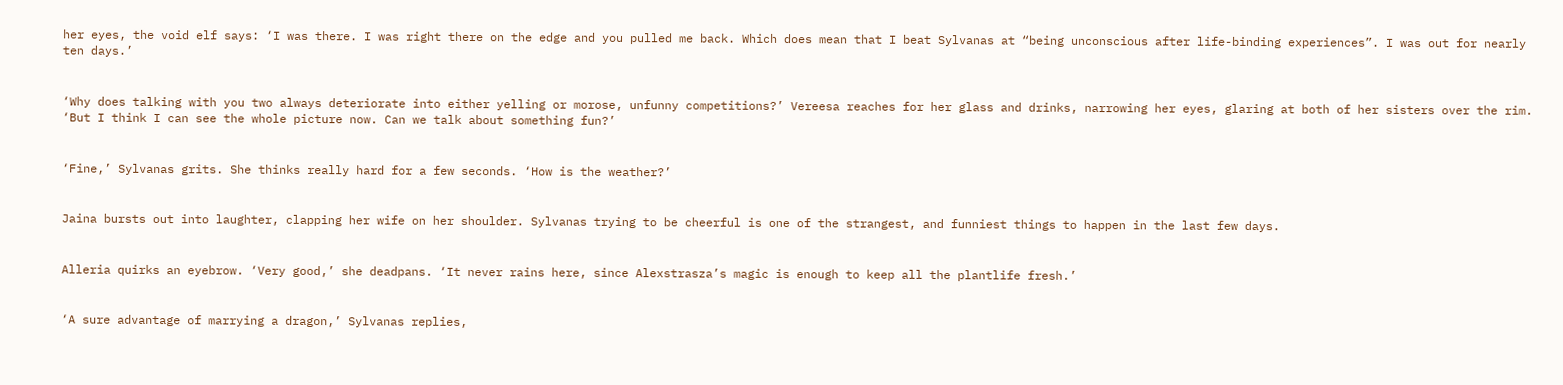her eyes, the void elf says: ‘I was there. I was right there on the edge and you pulled me back. Which does mean that I beat Sylvanas at “being unconscious after life-binding experiences”. I was out for nearly ten days.’


‘Why does talking with you two always deteriorate into either yelling or morose, unfunny competitions?’ Vereesa reaches for her glass and drinks, narrowing her eyes, glaring at both of her sisters over the rim. ‘But I think I can see the whole picture now. Can we talk about something fun?’


‘Fine,’ Sylvanas grits. She thinks really hard for a few seconds. ‘How is the weather?’


Jaina bursts out into laughter, clapping her wife on her shoulder. Sylvanas trying to be cheerful is one of the strangest, and funniest things to happen in the last few days.


Alleria quirks an eyebrow. ‘Very good,’ she deadpans. ‘It never rains here, since Alexstrasza’s magic is enough to keep all the plantlife fresh.’


‘A sure advantage of marrying a dragon,’ Sylvanas replies,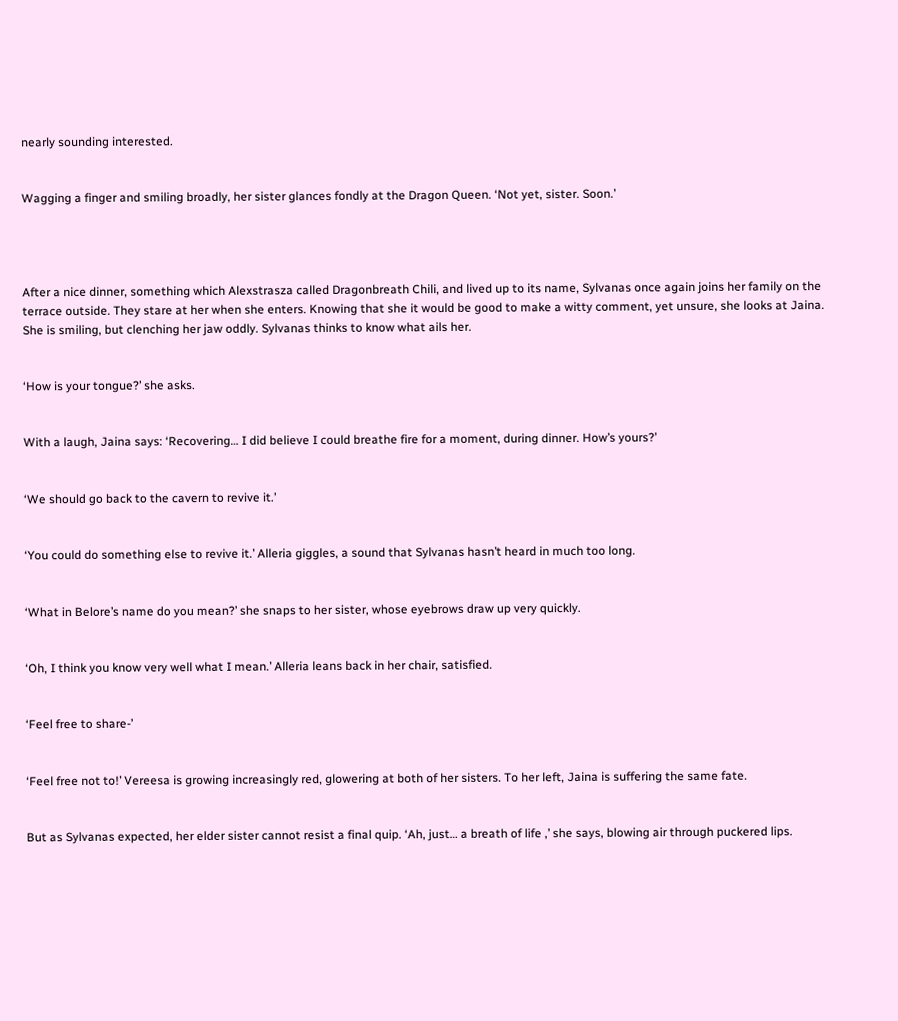nearly sounding interested.


Wagging a finger and smiling broadly, her sister glances fondly at the Dragon Queen. ‘Not yet, sister. Soon.’




After a nice dinner, something which Alexstrasza called Dragonbreath Chili, and lived up to its name, Sylvanas once again joins her family on the terrace outside. They stare at her when she enters. Knowing that she it would be good to make a witty comment, yet unsure, she looks at Jaina. She is smiling, but clenching her jaw oddly. Sylvanas thinks to know what ails her.


‘How is your tongue?’ she asks.


With a laugh, Jaina says: ‘Recovering… I did believe I could breathe fire for a moment, during dinner. How’s yours?’


‘We should go back to the cavern to revive it.’


‘You could do something else to revive it.’ Alleria giggles, a sound that Sylvanas hasn’t heard in much too long.


‘What in Belore’s name do you mean?’ she snaps to her sister, whose eyebrows draw up very quickly.


‘Oh, I think you know very well what I mean.’ Alleria leans back in her chair, satisfied.


‘Feel free to share-’


‘Feel free not to!’ Vereesa is growing increasingly red, glowering at both of her sisters. To her left, Jaina is suffering the same fate.


But as Sylvanas expected, her elder sister cannot resist a final quip. ‘Ah, just… a breath of life ,’ she says, blowing air through puckered lips.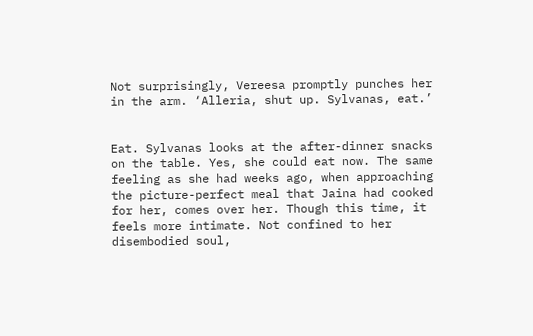Not surprisingly, Vereesa promptly punches her in the arm. ‘Alleria, shut up. Sylvanas, eat.’


Eat. Sylvanas looks at the after-dinner snacks on the table. Yes, she could eat now. The same feeling as she had weeks ago, when approaching the picture-perfect meal that Jaina had cooked for her, comes over her. Though this time, it feels more intimate. Not confined to her disembodied soul,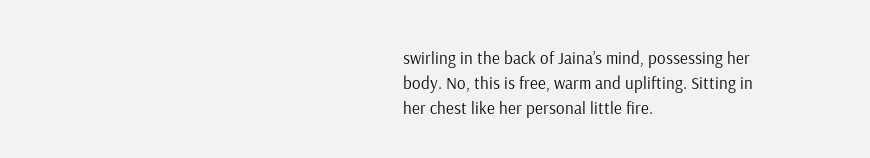swirling in the back of Jaina’s mind, possessing her body. No, this is free, warm and uplifting. Sitting in her chest like her personal little fire.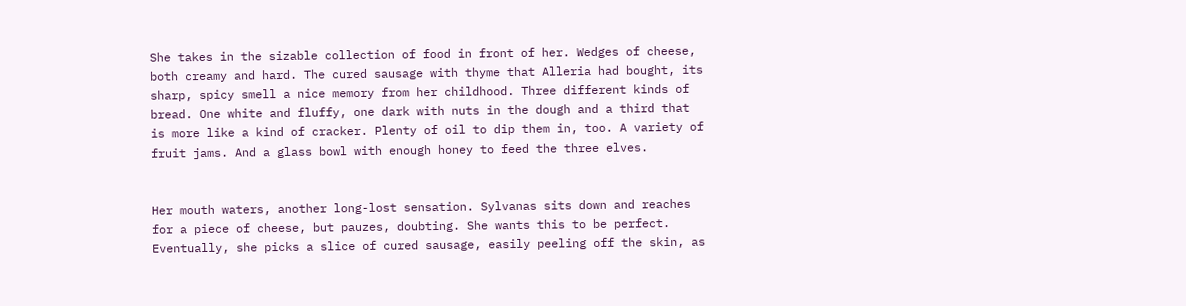She takes in the sizable collection of food in front of her. Wedges of cheese, both creamy and hard. The cured sausage with thyme that Alleria had bought, its sharp, spicy smell a nice memory from her childhood. Three different kinds of bread. One white and fluffy, one dark with nuts in the dough and a third that is more like a kind of cracker. Plenty of oil to dip them in, too. A variety of fruit jams. And a glass bowl with enough honey to feed the three elves.


Her mouth waters, another long-lost sensation. Sylvanas sits down and reaches for a piece of cheese, but pauzes, doubting. She wants this to be perfect. Eventually, she picks a slice of cured sausage, easily peeling off the skin, as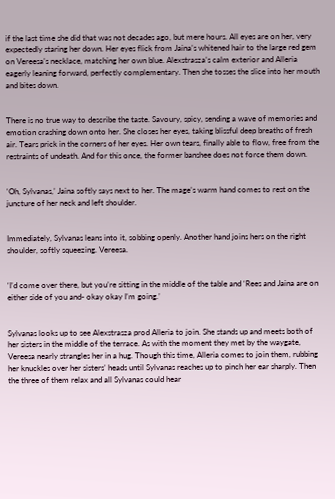if the last time she did that was not decades ago, but mere hours. All eyes are on her, very expectedly staring her down. Her eyes flick from Jaina’s whitened hair to the large red gem on Vereesa’s necklace, matching her own blue. Alexstrasza’s calm exterior and Alleria eagerly leaning forward, perfectly complementary. Then she tosses the slice into her mouth and bites down.


There is no true way to describe the taste. Savoury, spicy, sending a wave of memories and emotion crashing down onto her. She closes her eyes, taking blissful deep breaths of fresh air. Tears prick in the corners of her eyes. Her own tears, finally able to flow, free from the restraints of undeath. And for this once, the former banshee does not force them down.


‘Oh, Sylvanas,’ Jaina softly says next to her. The mage’s warm hand comes to rest on the juncture of her neck and left shoulder.


Immediately, Sylvanas leans into it, sobbing openly. Another hand joins hers on the right shoulder, softly squeezing. Vereesa.


‘I’d come over there, but you’re sitting in the middle of the table and ‘Rees and Jaina are on either side of you and- okay okay I’m going.’


Sylvanas looks up to see Alexstrasza prod Alleria to join. She stands up and meets both of her sisters in the middle of the terrace. As with the moment they met by the waygate, Vereesa nearly strangles her in a hug. Though this time, Alleria comes to join them, rubbing her knuckles over her sisters’ heads until Sylvanas reaches up to pinch her ear sharply. Then the three of them relax and all Sylvanas could hear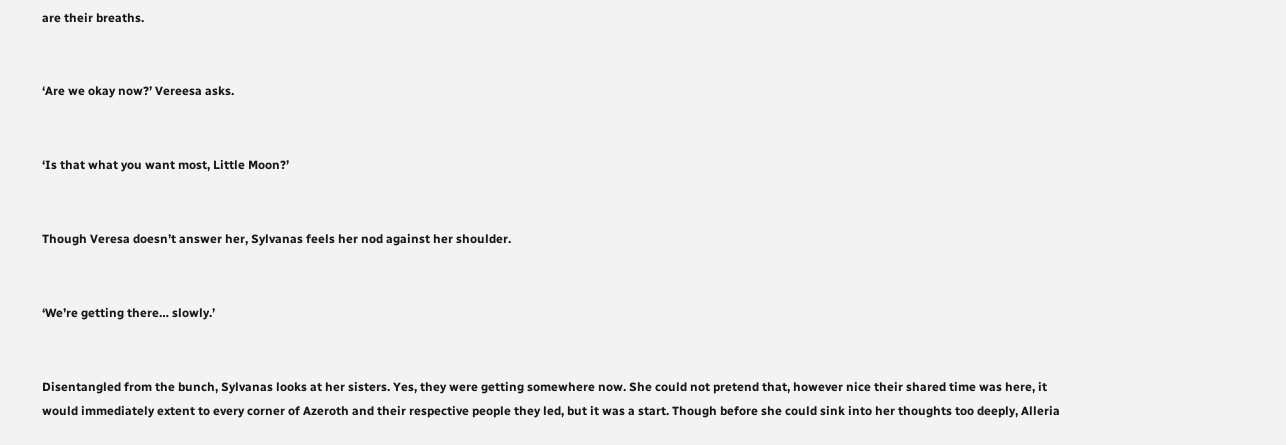are their breaths.


‘Are we okay now?’ Vereesa asks.


‘Is that what you want most, Little Moon?’


Though Veresa doesn’t answer her, Sylvanas feels her nod against her shoulder.


‘We’re getting there… slowly.’


Disentangled from the bunch, Sylvanas looks at her sisters. Yes, they were getting somewhere now. She could not pretend that, however nice their shared time was here, it would immediately extent to every corner of Azeroth and their respective people they led, but it was a start. Though before she could sink into her thoughts too deeply, Alleria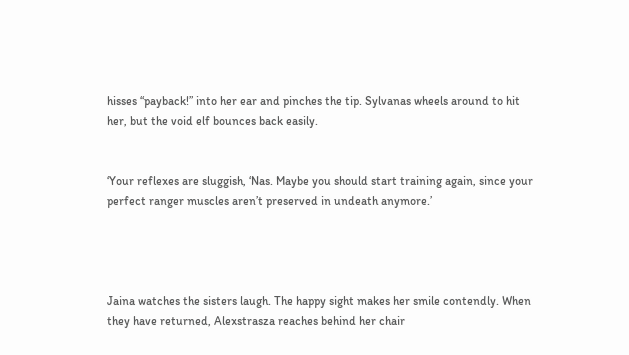hisses “payback!” into her ear and pinches the tip. Sylvanas wheels around to hit her, but the void elf bounces back easily.


‘Your reflexes are sluggish, ‘Nas. Maybe you should start training again, since your perfect ranger muscles aren’t preserved in undeath anymore.’




Jaina watches the sisters laugh. The happy sight makes her smile contendly. When they have returned, Alexstrasza reaches behind her chair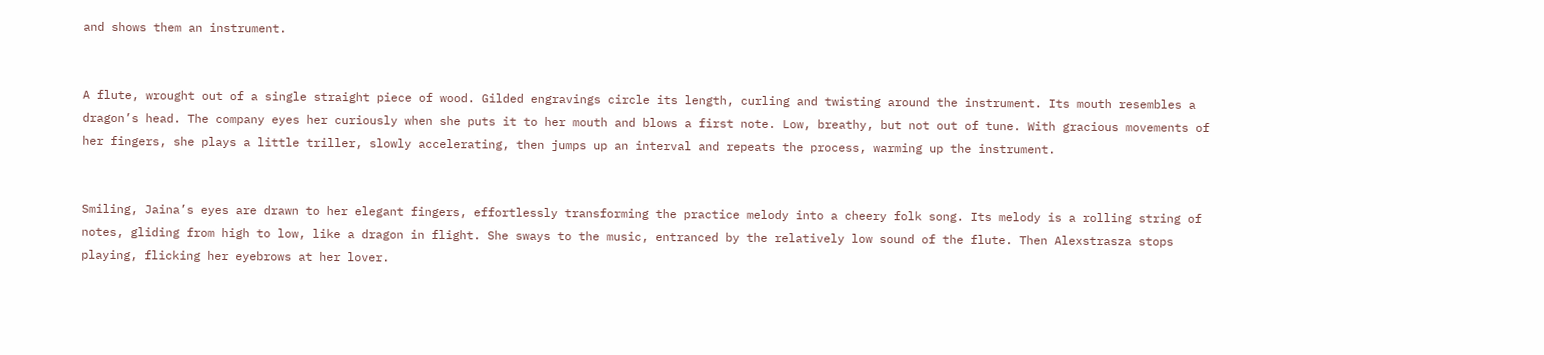and shows them an instrument.


A flute, wrought out of a single straight piece of wood. Gilded engravings circle its length, curling and twisting around the instrument. Its mouth resembles a dragon’s head. The company eyes her curiously when she puts it to her mouth and blows a first note. Low, breathy, but not out of tune. With gracious movements of her fingers, she plays a little triller, slowly accelerating, then jumps up an interval and repeats the process, warming up the instrument.


Smiling, Jaina’s eyes are drawn to her elegant fingers, effortlessly transforming the practice melody into a cheery folk song. Its melody is a rolling string of notes, gliding from high to low, like a dragon in flight. She sways to the music, entranced by the relatively low sound of the flute. Then Alexstrasza stops playing, flicking her eyebrows at her lover.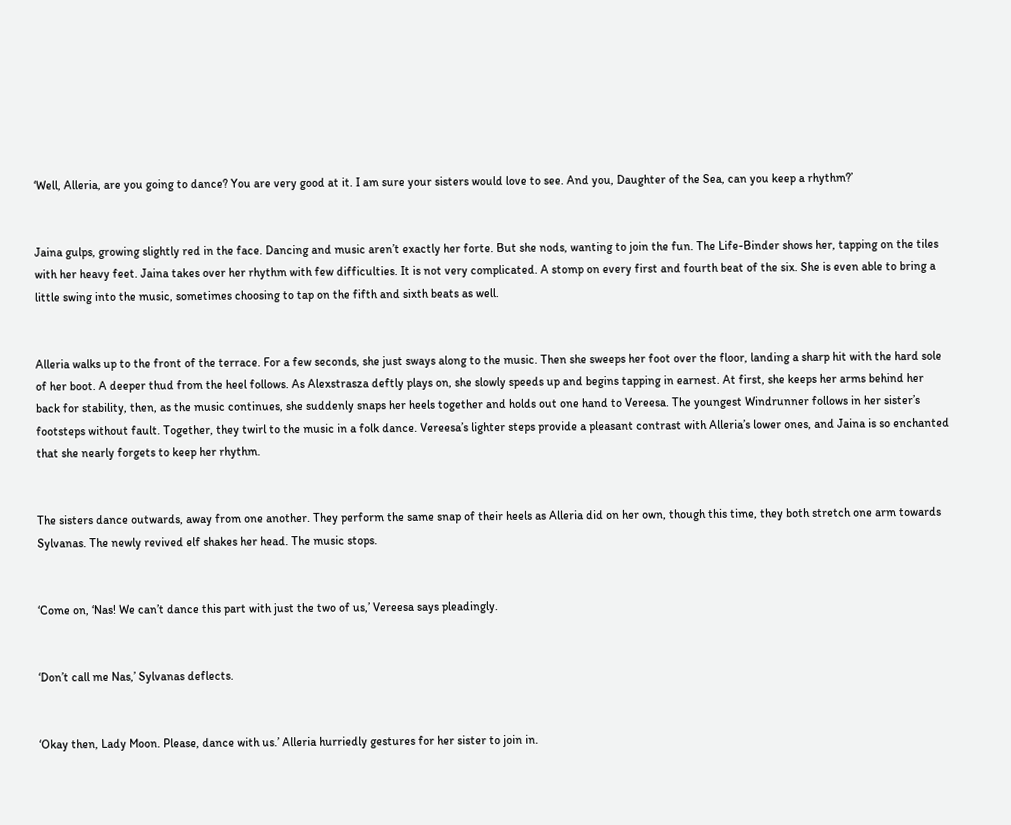‘Well, Alleria, are you going to dance? You are very good at it. I am sure your sisters would love to see. And you, Daughter of the Sea, can you keep a rhythm?’


Jaina gulps, growing slightly red in the face. Dancing and music aren’t exactly her forte. But she nods, wanting to join the fun. The Life-Binder shows her, tapping on the tiles with her heavy feet. Jaina takes over her rhythm with few difficulties. It is not very complicated. A stomp on every first and fourth beat of the six. She is even able to bring a little swing into the music, sometimes choosing to tap on the fifth and sixth beats as well.


Alleria walks up to the front of the terrace. For a few seconds, she just sways along to the music. Then she sweeps her foot over the floor, landing a sharp hit with the hard sole of her boot. A deeper thud from the heel follows. As Alexstrasza deftly plays on, she slowly speeds up and begins tapping in earnest. At first, she keeps her arms behind her back for stability, then, as the music continues, she suddenly snaps her heels together and holds out one hand to Vereesa. The youngest Windrunner follows in her sister’s footsteps without fault. Together, they twirl to the music in a folk dance. Vereesa’s lighter steps provide a pleasant contrast with Alleria’s lower ones, and Jaina is so enchanted that she nearly forgets to keep her rhythm.


The sisters dance outwards, away from one another. They perform the same snap of their heels as Alleria did on her own, though this time, they both stretch one arm towards Sylvanas. The newly revived elf shakes her head. The music stops.


‘Come on, ‘Nas! We can’t dance this part with just the two of us,’ Vereesa says pleadingly.


‘Don’t call me Nas,’ Sylvanas deflects.


‘Okay then, Lady Moon. Please, dance with us.’ Alleria hurriedly gestures for her sister to join in.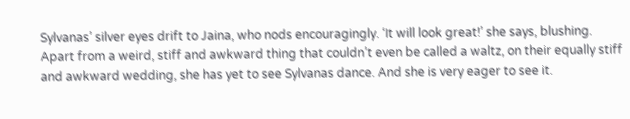Sylvanas’ silver eyes drift to Jaina, who nods encouragingly. ‘It will look great!’ she says, blushing. Apart from a weird, stiff and awkward thing that couldn’t even be called a waltz, on their equally stiff and awkward wedding, she has yet to see Sylvanas dance. And she is very eager to see it.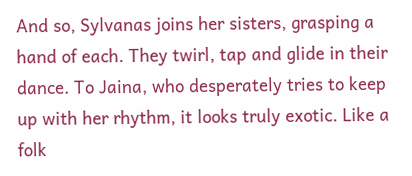And so, Sylvanas joins her sisters, grasping a hand of each. They twirl, tap and glide in their dance. To Jaina, who desperately tries to keep up with her rhythm, it looks truly exotic. Like a folk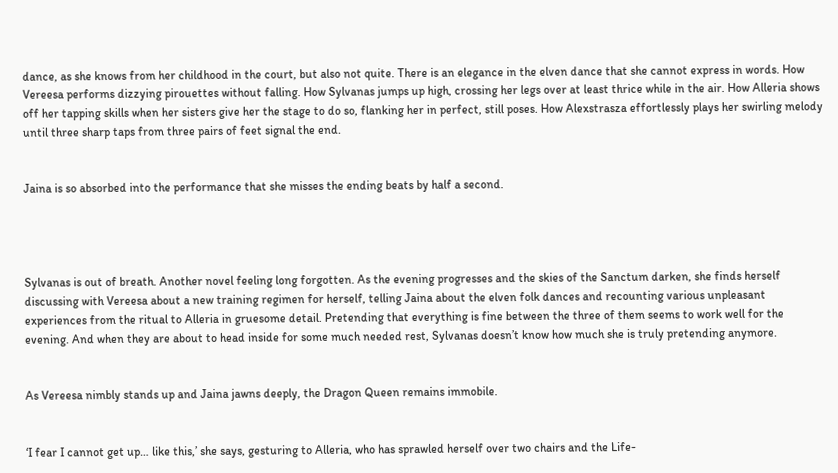dance, as she knows from her childhood in the court, but also not quite. There is an elegance in the elven dance that she cannot express in words. How Vereesa performs dizzying pirouettes without falling. How Sylvanas jumps up high, crossing her legs over at least thrice while in the air. How Alleria shows off her tapping skills when her sisters give her the stage to do so, flanking her in perfect, still poses. How Alexstrasza effortlessly plays her swirling melody until three sharp taps from three pairs of feet signal the end.


Jaina is so absorbed into the performance that she misses the ending beats by half a second.




Sylvanas is out of breath. Another novel feeling long forgotten. As the evening progresses and the skies of the Sanctum darken, she finds herself discussing with Vereesa about a new training regimen for herself, telling Jaina about the elven folk dances and recounting various unpleasant experiences from the ritual to Alleria in gruesome detail. Pretending that everything is fine between the three of them seems to work well for the evening. And when they are about to head inside for some much needed rest, Sylvanas doesn’t know how much she is truly pretending anymore.


As Vereesa nimbly stands up and Jaina jawns deeply, the Dragon Queen remains immobile.


‘I fear I cannot get up… like this,’ she says, gesturing to Alleria, who has sprawled herself over two chairs and the Life-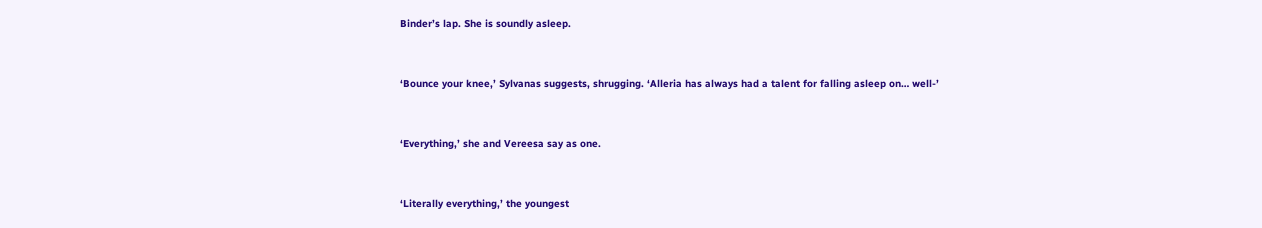Binder’s lap. She is soundly asleep.


‘Bounce your knee,’ Sylvanas suggests, shrugging. ‘Alleria has always had a talent for falling asleep on… well-’


‘Everything,’ she and Vereesa say as one.


‘Literally everything,’ the youngest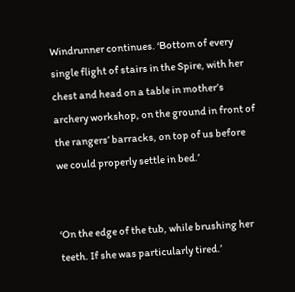Windrunner continues. ‘Bottom of every single flight of stairs in the Spire, with her chest and head on a table in mother’s archery workshop, on the ground in front of the rangers’ barracks, on top of us before we could properly settle in bed.’


‘On the edge of the tub, while brushing her teeth. If she was particularly tired.’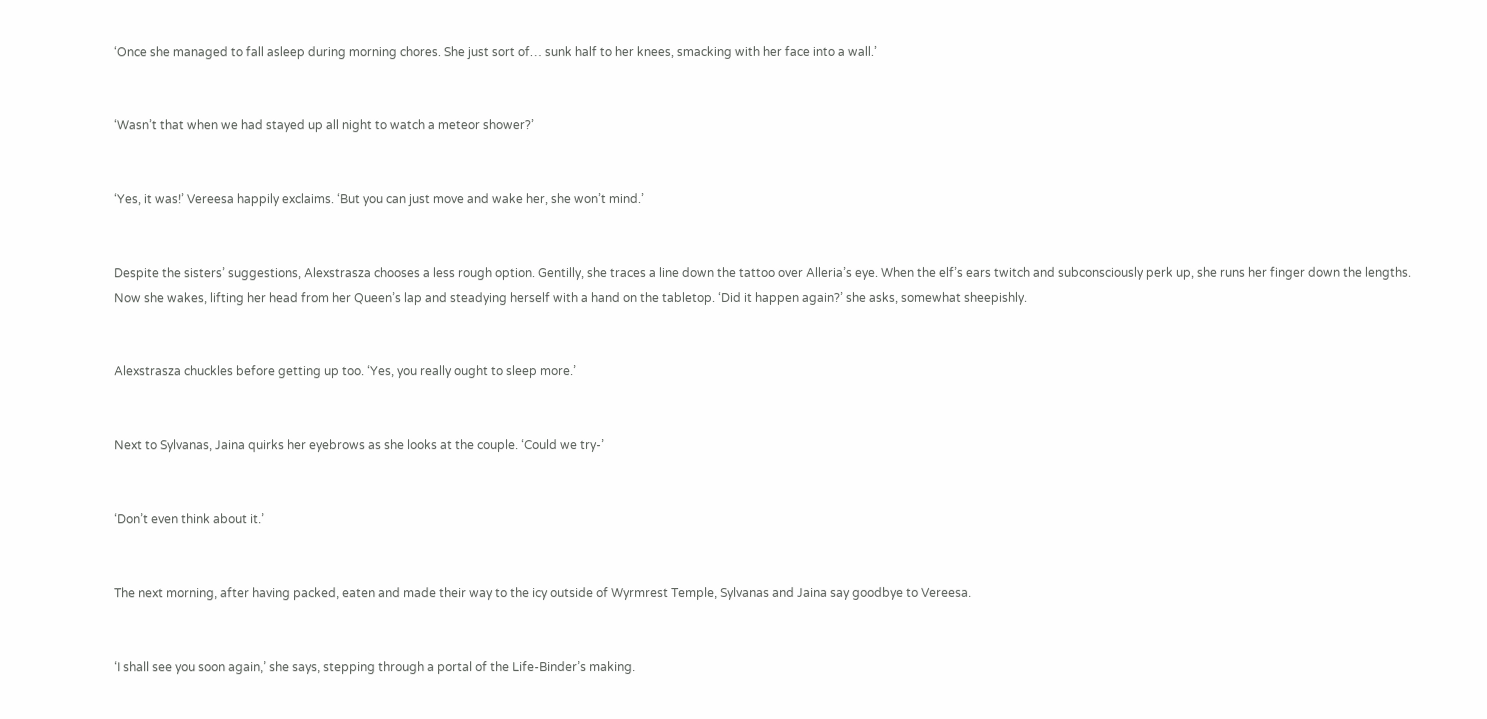‘Once she managed to fall asleep during morning chores. She just sort of… sunk half to her knees, smacking with her face into a wall.’


‘Wasn’t that when we had stayed up all night to watch a meteor shower?’


‘Yes, it was!’ Vereesa happily exclaims. ‘But you can just move and wake her, she won’t mind.’


Despite the sisters’ suggestions, Alexstrasza chooses a less rough option. Gentilly, she traces a line down the tattoo over Alleria’s eye. When the elf’s ears twitch and subconsciously perk up, she runs her finger down the lengths. Now she wakes, lifting her head from her Queen’s lap and steadying herself with a hand on the tabletop. ‘Did it happen again?’ she asks, somewhat sheepishly.


Alexstrasza chuckles before getting up too. ‘Yes, you really ought to sleep more.’


Next to Sylvanas, Jaina quirks her eyebrows as she looks at the couple. ‘Could we try-’


‘Don’t even think about it.’


The next morning, after having packed, eaten and made their way to the icy outside of Wyrmrest Temple, Sylvanas and Jaina say goodbye to Vereesa.


‘I shall see you soon again,’ she says, stepping through a portal of the Life-Binder’s making.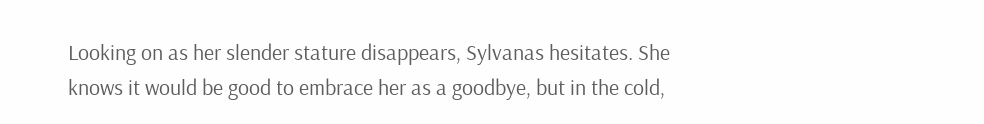Looking on as her slender stature disappears, Sylvanas hesitates. She knows it would be good to embrace her as a goodbye, but in the cold,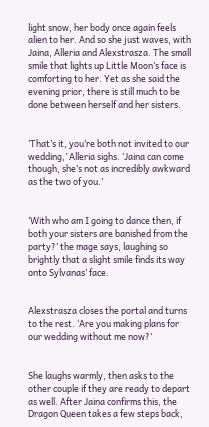light snow, her body once again feels alien to her. And so she just waves, with Jaina, Alleria and Alexstrasza. The small smile that lights up Little Moon’s face is comforting to her. Yet as she said the evening prior, there is still much to be done between herself and her sisters.


‘That’s it, you’re both not invited to our wedding,’ Alleria sighs. ‘Jaina can come though, she’s not as incredibly awkward as the two of you.’


‘With who am I going to dance then, if both your sisters are banished from the party?’ the mage says, laughing so brightly that a slight smile finds its way onto Sylvanas’ face.


Alexstrasza closes the portal and turns to the rest. ‘Are you making plans for our wedding without me now?’


She laughs warmly, then asks to the other couple if they are ready to depart as well. After Jaina confirms this, the Dragon Queen takes a few steps back,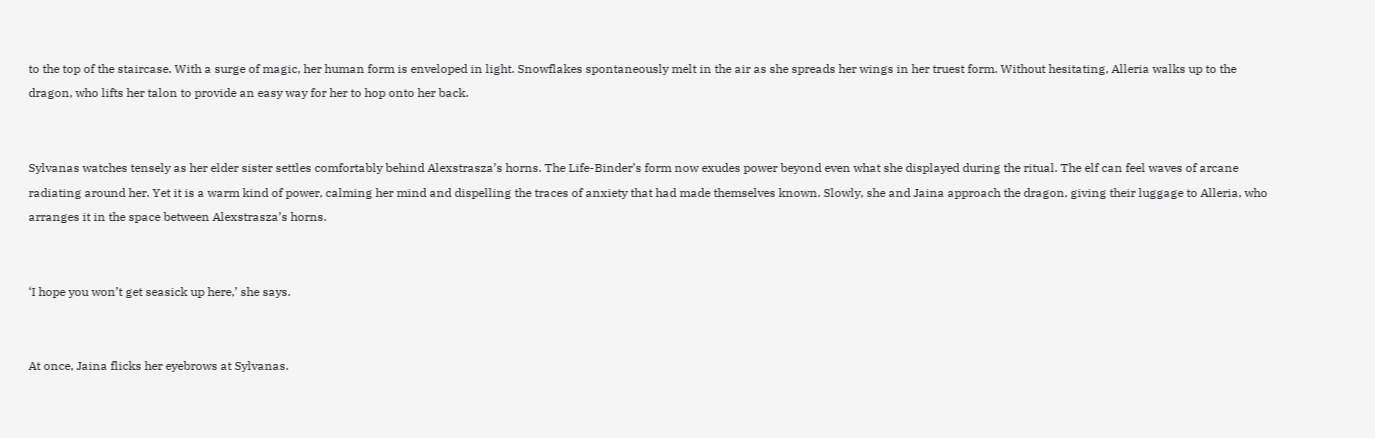to the top of the staircase. With a surge of magic, her human form is enveloped in light. Snowflakes spontaneously melt in the air as she spreads her wings in her truest form. Without hesitating, Alleria walks up to the dragon, who lifts her talon to provide an easy way for her to hop onto her back.


Sylvanas watches tensely as her elder sister settles comfortably behind Alexstrasza’s horns. The Life-Binder’s form now exudes power beyond even what she displayed during the ritual. The elf can feel waves of arcane radiating around her. Yet it is a warm kind of power, calming her mind and dispelling the traces of anxiety that had made themselves known. Slowly, she and Jaina approach the dragon, giving their luggage to Alleria, who arranges it in the space between Alexstrasza’s horns.


‘I hope you won’t get seasick up here,’ she says.


At once, Jaina flicks her eyebrows at Sylvanas.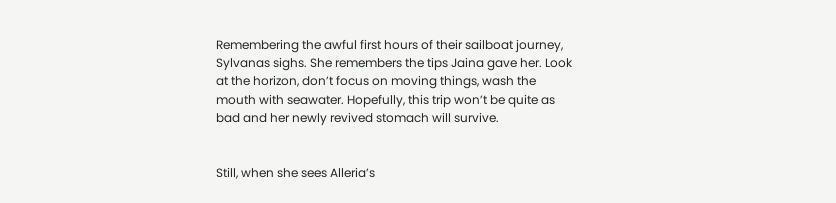Remembering the awful first hours of their sailboat journey, Sylvanas sighs. She remembers the tips Jaina gave her. Look at the horizon, don’t focus on moving things, wash the mouth with seawater. Hopefully, this trip won’t be quite as bad and her newly revived stomach will survive.


Still, when she sees Alleria’s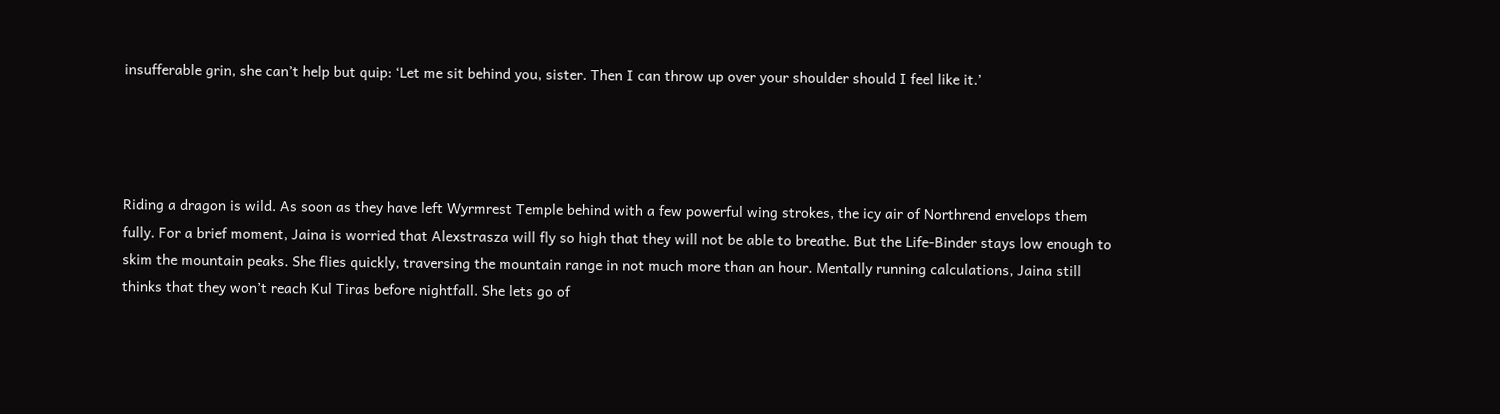insufferable grin, she can’t help but quip: ‘Let me sit behind you, sister. Then I can throw up over your shoulder should I feel like it.’




Riding a dragon is wild. As soon as they have left Wyrmrest Temple behind with a few powerful wing strokes, the icy air of Northrend envelops them fully. For a brief moment, Jaina is worried that Alexstrasza will fly so high that they will not be able to breathe. But the Life-Binder stays low enough to skim the mountain peaks. She flies quickly, traversing the mountain range in not much more than an hour. Mentally running calculations, Jaina still thinks that they won’t reach Kul Tiras before nightfall. She lets go of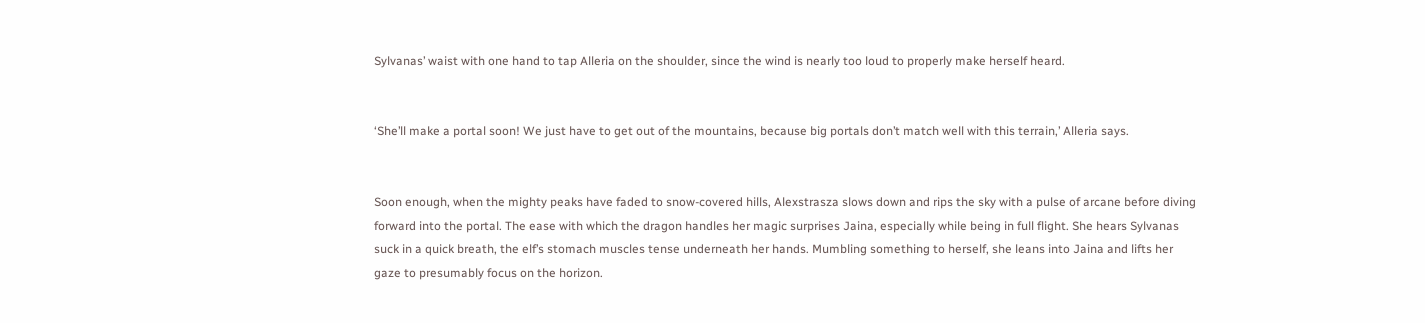Sylvanas’ waist with one hand to tap Alleria on the shoulder, since the wind is nearly too loud to properly make herself heard.


‘She’ll make a portal soon! We just have to get out of the mountains, because big portals don’t match well with this terrain,’ Alleria says.


Soon enough, when the mighty peaks have faded to snow-covered hills, Alexstrasza slows down and rips the sky with a pulse of arcane before diving forward into the portal. The ease with which the dragon handles her magic surprises Jaina, especially while being in full flight. She hears Sylvanas suck in a quick breath, the elf’s stomach muscles tense underneath her hands. Mumbling something to herself, she leans into Jaina and lifts her gaze to presumably focus on the horizon.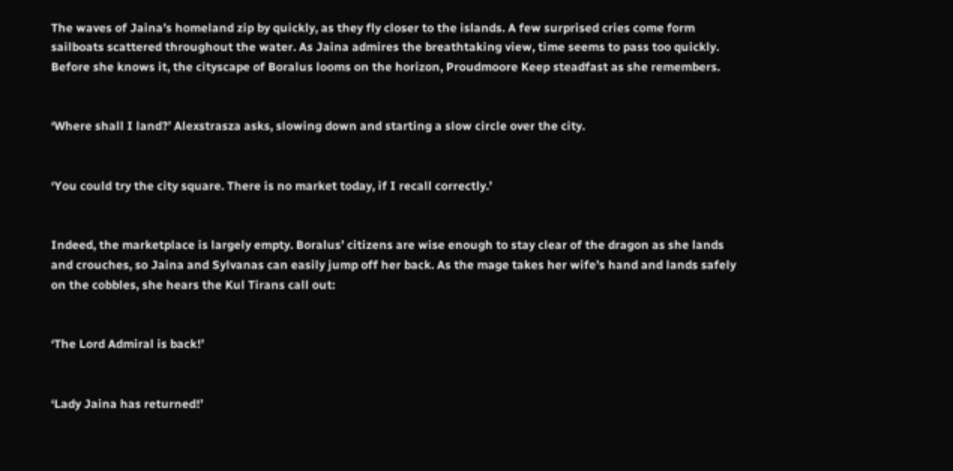The waves of Jaina’s homeland zip by quickly, as they fly closer to the islands. A few surprised cries come form sailboats scattered throughout the water. As Jaina admires the breathtaking view, time seems to pass too quickly. Before she knows it, the cityscape of Boralus looms on the horizon, Proudmoore Keep steadfast as she remembers.


‘Where shall I land?’ Alexstrasza asks, slowing down and starting a slow circle over the city.


‘You could try the city square. There is no market today, if I recall correctly.’


Indeed, the marketplace is largely empty. Boralus’ citizens are wise enough to stay clear of the dragon as she lands and crouches, so Jaina and Sylvanas can easily jump off her back. As the mage takes her wife’s hand and lands safely on the cobbles, she hears the Kul Tirans call out:


‘The Lord Admiral is back!’


‘Lady Jaina has returned!’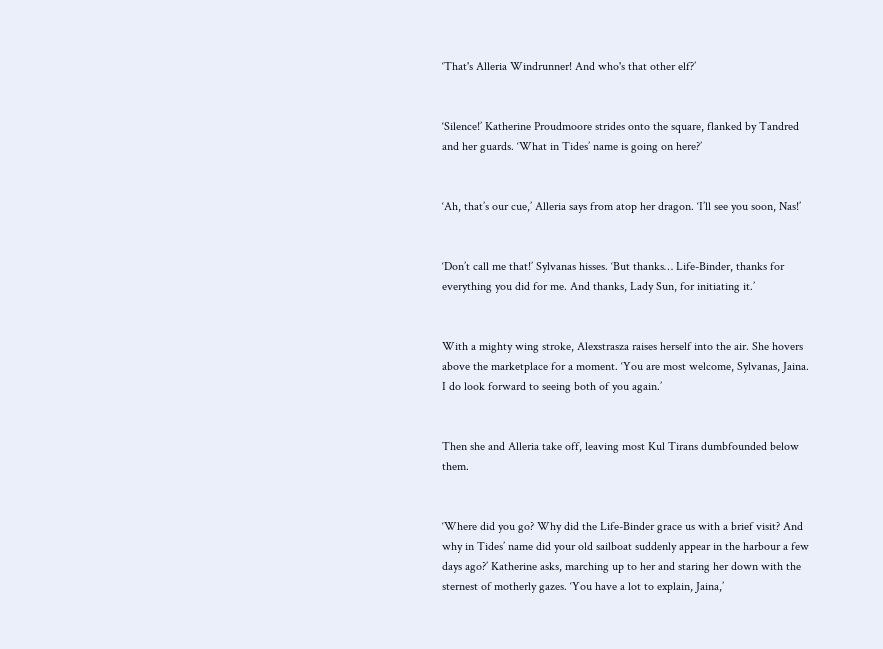‘That's Alleria Windrunner! And who's that other elf?’


‘Silence!’ Katherine Proudmoore strides onto the square, flanked by Tandred and her guards. ‘What in Tides’ name is going on here?’


‘Ah, that’s our cue,’ Alleria says from atop her dragon. ‘I’ll see you soon, Nas!’


‘Don’t call me that!’ Sylvanas hisses. ‘But thanks… Life-Binder, thanks for everything you did for me. And thanks, Lady Sun, for initiating it.’


With a mighty wing stroke, Alexstrasza raises herself into the air. She hovers above the marketplace for a moment. ‘You are most welcome, Sylvanas, Jaina. I do look forward to seeing both of you again.’


Then she and Alleria take off, leaving most Kul Tirans dumbfounded below them.


‘Where did you go? Why did the Life-Binder grace us with a brief visit? And why in Tides’ name did your old sailboat suddenly appear in the harbour a few days ago?’ Katherine asks, marching up to her and staring her down with the sternest of motherly gazes. ‘You have a lot to explain, Jaina,’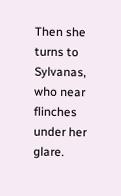Then she turns to Sylvanas, who near flinches under her glare.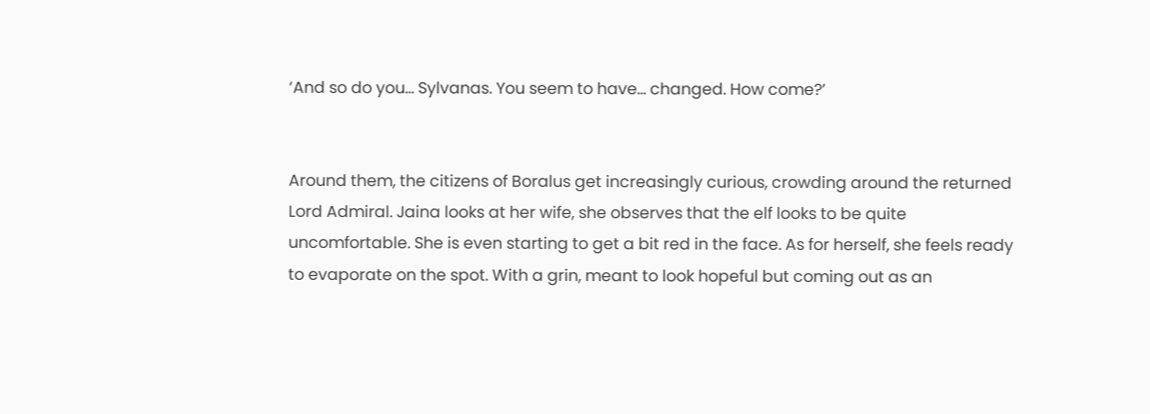‘And so do you… Sylvanas. You seem to have… changed. How come?’


Around them, the citizens of Boralus get increasingly curious, crowding around the returned Lord Admiral. Jaina looks at her wife, she observes that the elf looks to be quite uncomfortable. She is even starting to get a bit red in the face. As for herself, she feels ready to evaporate on the spot. With a grin, meant to look hopeful but coming out as an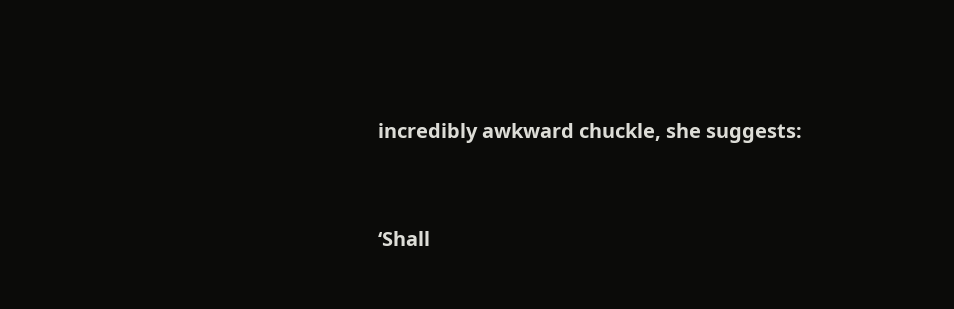incredibly awkward chuckle, she suggests:


‘Shall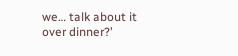we… talk about it over dinner?’